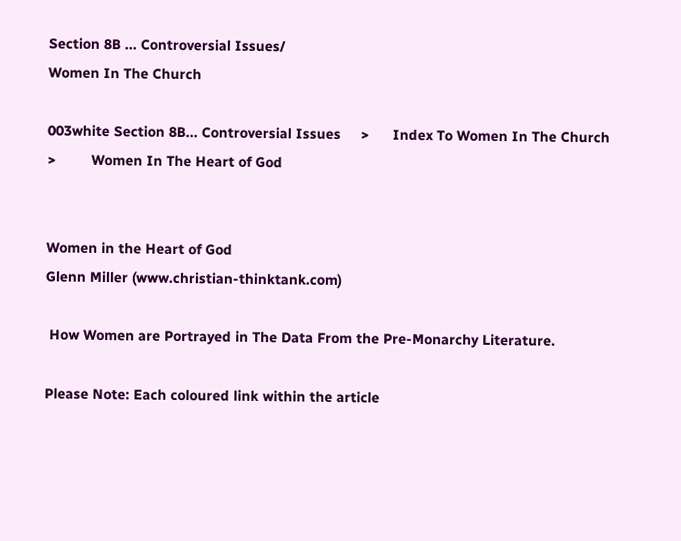Section 8B ... Controversial Issues/
Women In The Church

003white Section 8B... Controversial Issues     >      Index To Women In The Church           >         Women In The Heart of God


Women in the Heart of God
Glenn Miller (www.christian-thinktank.com)

 How Women are Portrayed in The Data From the Pre-Monarchy Literature.

Please Note: Each coloured link within the article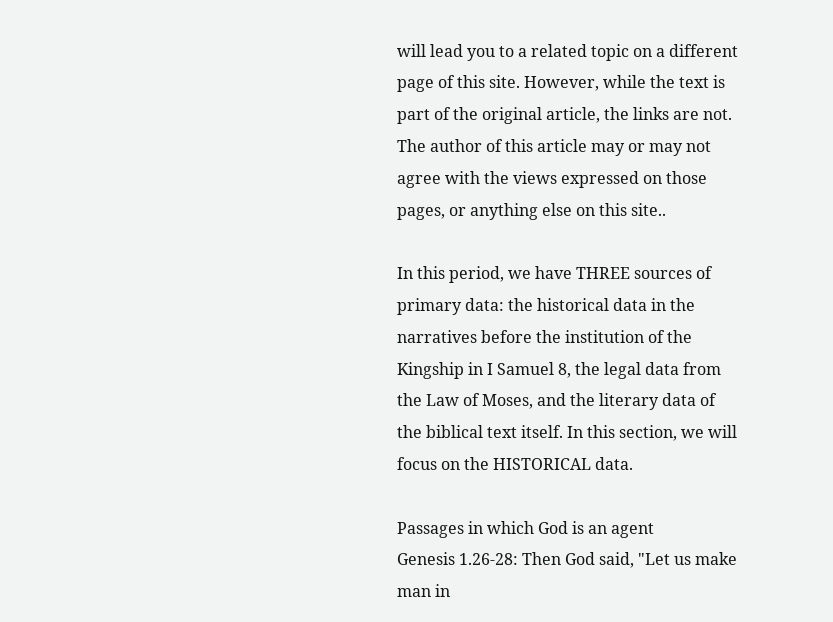will lead you to a related topic on a different page of this site. However, while the text is part of the original article, the links are not. The author of this article may or may not agree with the views expressed on those pages, or anything else on this site..

In this period, we have THREE sources of primary data: the historical data in the narratives before the institution of the Kingship in I Samuel 8, the legal data from the Law of Moses, and the literary data of the biblical text itself. In this section, we will focus on the HISTORICAL data.

Passages in which God is an agent
Genesis 1.26-28: Then God said, "Let us make man in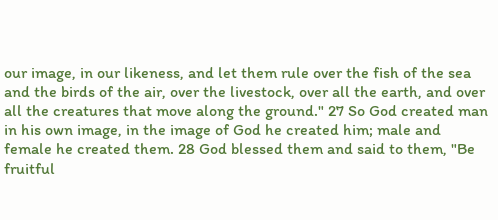our image, in our likeness, and let them rule over the fish of the sea and the birds of the air, over the livestock, over all the earth, and over all the creatures that move along the ground." 27 So God created man in his own image, in the image of God he created him; male and female he created them. 28 God blessed them and said to them, "Be fruitful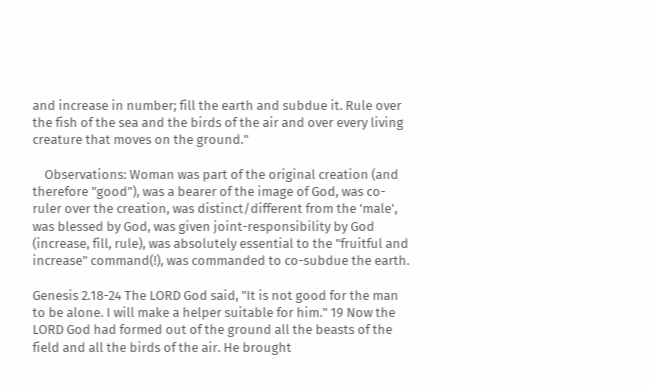and increase in number; fill the earth and subdue it. Rule over the fish of the sea and the birds of the air and over every living creature that moves on the ground."

    Observations: Woman was part of the original creation (and therefore "good"), was a bearer of the image of God, was co-ruler over the creation, was distinct/different from the 'male', was blessed by God, was given joint-responsibility by God (increase, fill, rule), was absolutely essential to the "fruitful and increase" command(!), was commanded to co-subdue the earth.

Genesis 2.18-24 The LORD God said, "It is not good for the man to be alone. I will make a helper suitable for him." 19 Now the LORD God had formed out of the ground all the beasts of the field and all the birds of the air. He brought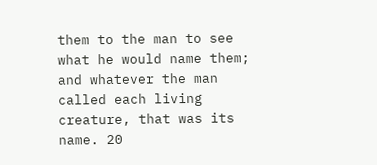them to the man to see what he would name them; and whatever the man called each living creature, that was its name. 20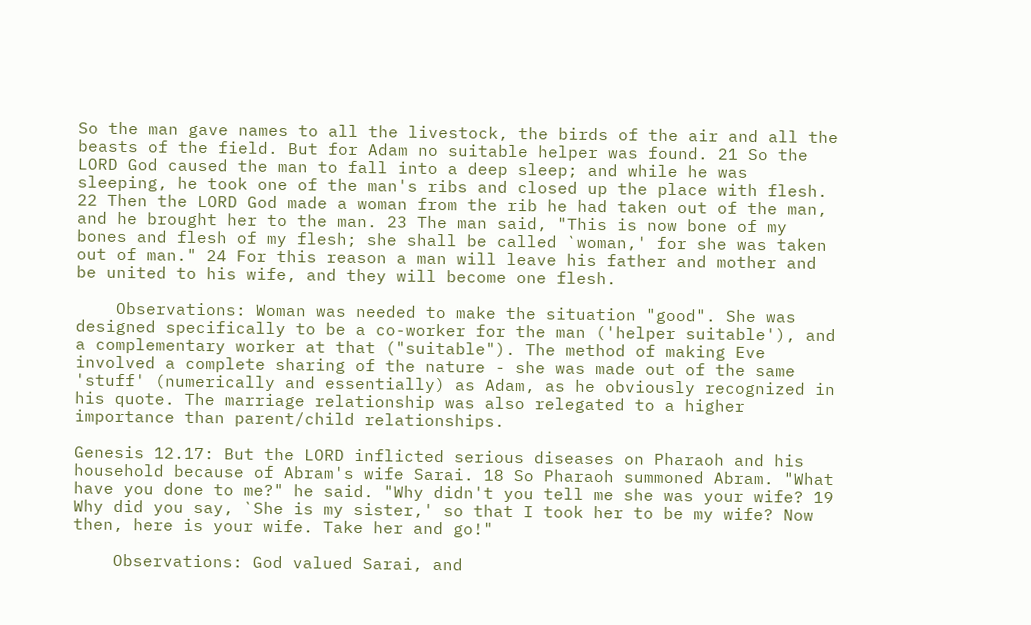So the man gave names to all the livestock, the birds of the air and all the beasts of the field. But for Adam no suitable helper was found. 21 So the LORD God caused the man to fall into a deep sleep; and while he was sleeping, he took one of the man's ribs and closed up the place with flesh. 22 Then the LORD God made a woman from the rib he had taken out of the man, and he brought her to the man. 23 The man said, "This is now bone of my bones and flesh of my flesh; she shall be called `woman,' for she was taken out of man." 24 For this reason a man will leave his father and mother and be united to his wife, and they will become one flesh.

    Observations: Woman was needed to make the situation "good". She was designed specifically to be a co-worker for the man ('helper suitable'), and a complementary worker at that ("suitable"). The method of making Eve involved a complete sharing of the nature - she was made out of the same 'stuff' (numerically and essentially) as Adam, as he obviously recognized in his quote. The marriage relationship was also relegated to a higher importance than parent/child relationships.

Genesis 12.17: But the LORD inflicted serious diseases on Pharaoh and his household because of Abram's wife Sarai. 18 So Pharaoh summoned Abram. "What have you done to me?" he said. "Why didn't you tell me she was your wife? 19 Why did you say, `She is my sister,' so that I took her to be my wife? Now then, here is your wife. Take her and go!"

    Observations: God valued Sarai, and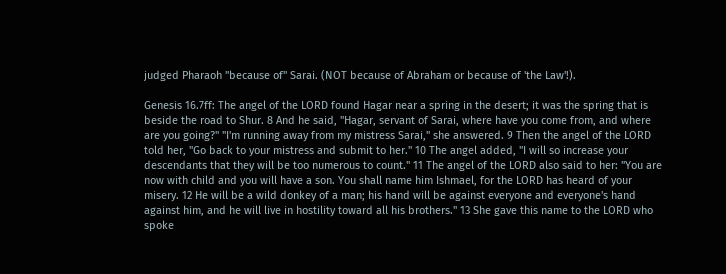judged Pharaoh "because of" Sarai. (NOT because of Abraham or because of 'the Law'!).

Genesis 16.7ff: The angel of the LORD found Hagar near a spring in the desert; it was the spring that is beside the road to Shur. 8 And he said, "Hagar, servant of Sarai, where have you come from, and where are you going?" "I'm running away from my mistress Sarai," she answered. 9 Then the angel of the LORD told her, "Go back to your mistress and submit to her." 10 The angel added, "I will so increase your descendants that they will be too numerous to count." 11 The angel of the LORD also said to her: "You are now with child and you will have a son. You shall name him Ishmael, for the LORD has heard of your misery. 12 He will be a wild donkey of a man; his hand will be against everyone and everyone's hand against him, and he will live in hostility toward all his brothers." 13 She gave this name to the LORD who spoke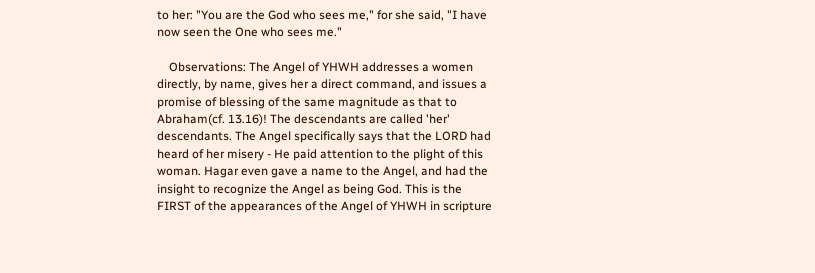to her: "You are the God who sees me," for she said, "I have now seen the One who sees me."

    Observations: The Angel of YHWH addresses a women directly, by name, gives her a direct command, and issues a promise of blessing of the same magnitude as that to Abraham(cf. 13.16)! The descendants are called 'her' descendants. The Angel specifically says that the LORD had heard of her misery - He paid attention to the plight of this woman. Hagar even gave a name to the Angel, and had the insight to recognize the Angel as being God. This is the FIRST of the appearances of the Angel of YHWH in scripture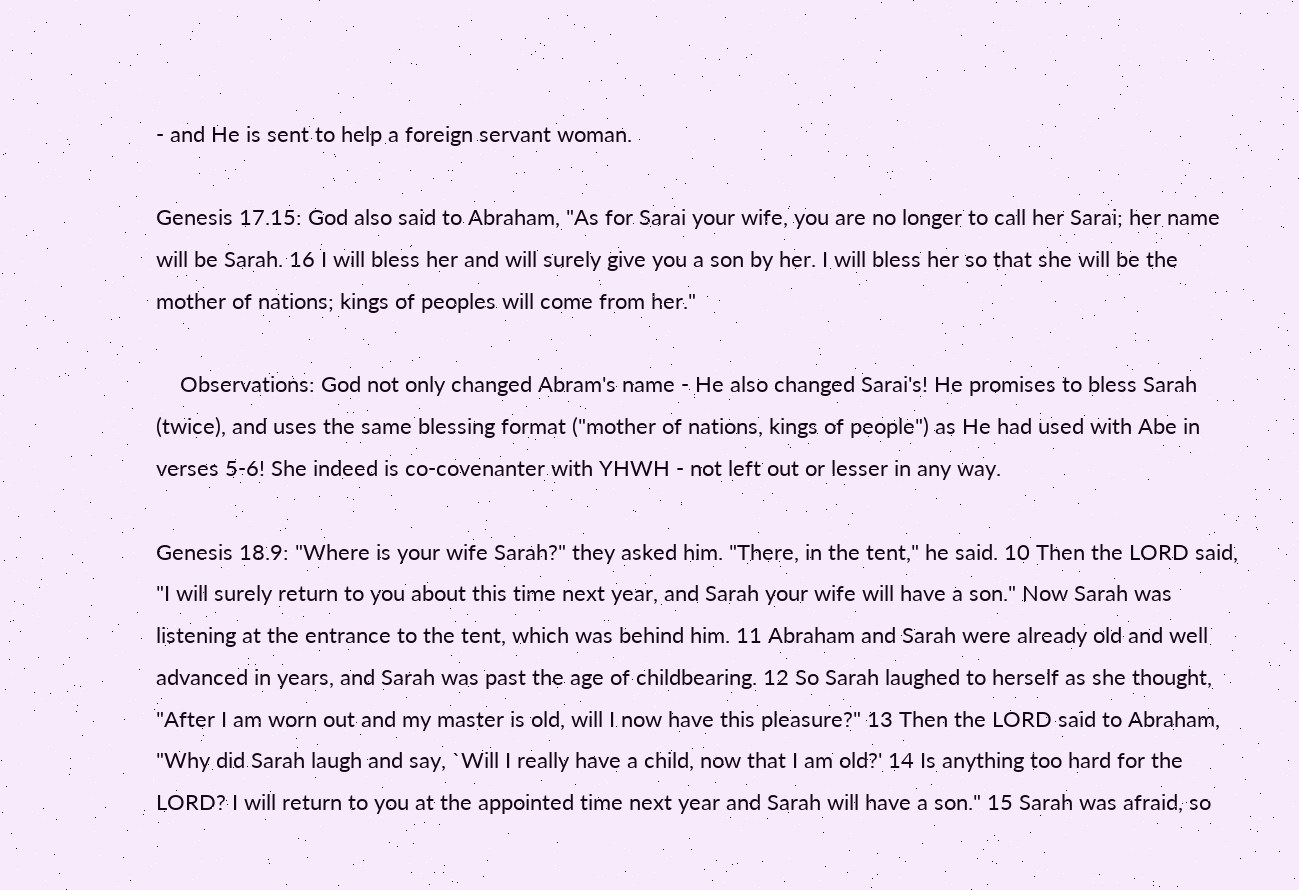- and He is sent to help a foreign servant woman.

Genesis 17.15: God also said to Abraham, "As for Sarai your wife, you are no longer to call her Sarai; her name will be Sarah. 16 I will bless her and will surely give you a son by her. I will bless her so that she will be the mother of nations; kings of peoples will come from her."

    Observations: God not only changed Abram's name - He also changed Sarai's! He promises to bless Sarah (twice), and uses the same blessing format ("mother of nations, kings of people") as He had used with Abe in verses 5-6! She indeed is co-covenanter with YHWH - not left out or lesser in any way.

Genesis 18.9: "Where is your wife Sarah?" they asked him. "There, in the tent," he said. 10 Then the LORD said, "I will surely return to you about this time next year, and Sarah your wife will have a son." Now Sarah was listening at the entrance to the tent, which was behind him. 11 Abraham and Sarah were already old and well advanced in years, and Sarah was past the age of childbearing. 12 So Sarah laughed to herself as she thought, "After I am worn out and my master is old, will I now have this pleasure?" 13 Then the LORD said to Abraham, "Why did Sarah laugh and say, `Will I really have a child, now that I am old?' 14 Is anything too hard for the LORD? I will return to you at the appointed time next year and Sarah will have a son." 15 Sarah was afraid, so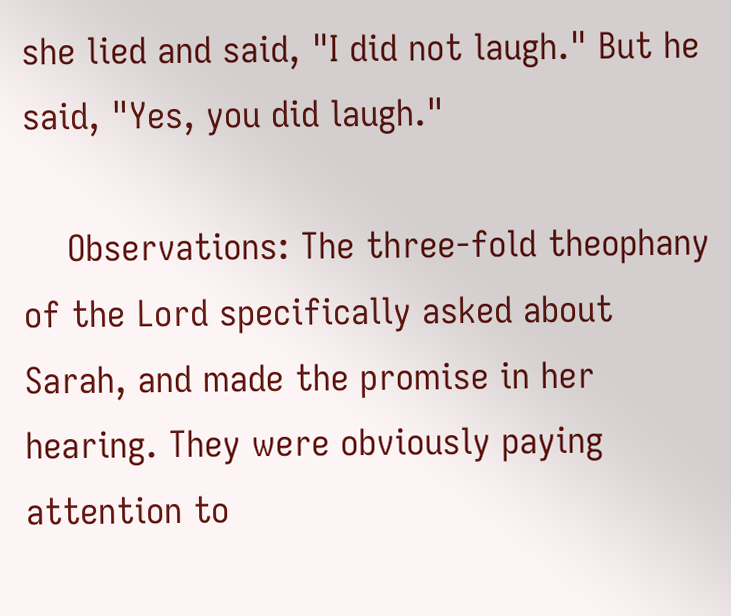she lied and said, "I did not laugh." But he said, "Yes, you did laugh."

    Observations: The three-fold theophany of the Lord specifically asked about Sarah, and made the promise in her hearing. They were obviously paying attention to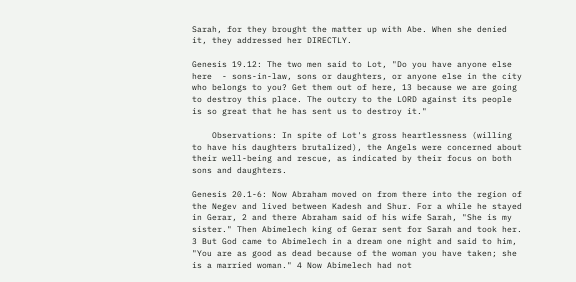Sarah, for they brought the matter up with Abe. When she denied it, they addressed her DIRECTLY.

Genesis 19.12: The two men said to Lot, "Do you have anyone else here  - sons-in-law, sons or daughters, or anyone else in the city who belongs to you? Get them out of here, 13 because we are going to destroy this place. The outcry to the LORD against its people is so great that he has sent us to destroy it."

    Observations: In spite of Lot's gross heartlessness (willing to have his daughters brutalized), the Angels were concerned about their well-being and rescue, as indicated by their focus on both sons and daughters.

Genesis 20.1-6: Now Abraham moved on from there into the region of the Negev and lived between Kadesh and Shur. For a while he stayed in Gerar, 2 and there Abraham said of his wife Sarah, "She is my sister." Then Abimelech king of Gerar sent for Sarah and took her. 3 But God came to Abimelech in a dream one night and said to him, "You are as good as dead because of the woman you have taken; she is a married woman." 4 Now Abimelech had not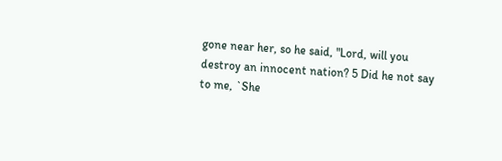gone near her, so he said, "Lord, will you destroy an innocent nation? 5 Did he not say to me, `She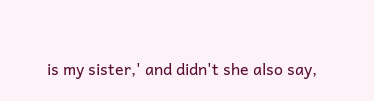is my sister,' and didn't she also say,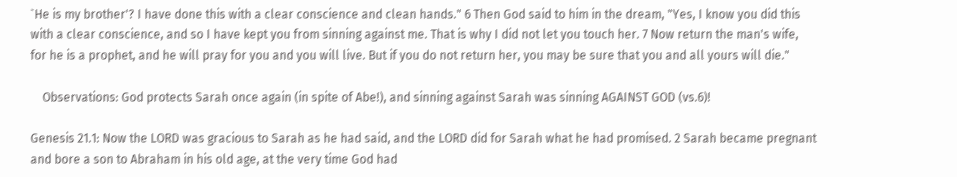`He is my brother'? I have done this with a clear conscience and clean hands." 6 Then God said to him in the dream, "Yes, I know you did this with a clear conscience, and so I have kept you from sinning against me. That is why I did not let you touch her. 7 Now return the man's wife, for he is a prophet, and he will pray for you and you will live. But if you do not return her, you may be sure that you and all yours will die."

    Observations: God protects Sarah once again (in spite of Abe!), and sinning against Sarah was sinning AGAINST GOD (vs.6)!

Genesis 21.1: Now the LORD was gracious to Sarah as he had said, and the LORD did for Sarah what he had promised. 2 Sarah became pregnant and bore a son to Abraham in his old age, at the very time God had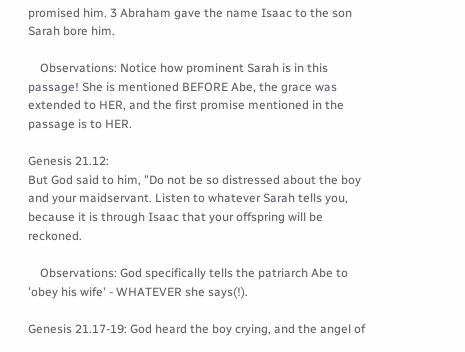promised him. 3 Abraham gave the name Isaac to the son Sarah bore him.

    Observations: Notice how prominent Sarah is in this passage! She is mentioned BEFORE Abe, the grace was extended to HER, and the first promise mentioned in the passage is to HER.

Genesis 21.12:
But God said to him, "Do not be so distressed about the boy and your maidservant. Listen to whatever Sarah tells you, because it is through Isaac that your offspring will be reckoned.

    Observations: God specifically tells the patriarch Abe to 'obey his wife' - WHATEVER she says(!).

Genesis 21.17-19: God heard the boy crying, and the angel of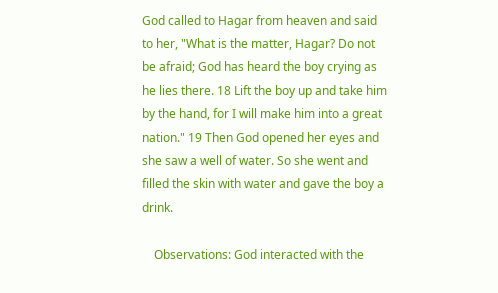God called to Hagar from heaven and said to her, "What is the matter, Hagar? Do not be afraid; God has heard the boy crying as he lies there. 18 Lift the boy up and take him by the hand, for I will make him into a great nation." 19 Then God opened her eyes and she saw a well of water. So she went and filled the skin with water and gave the boy a drink.

    Observations: God interacted with the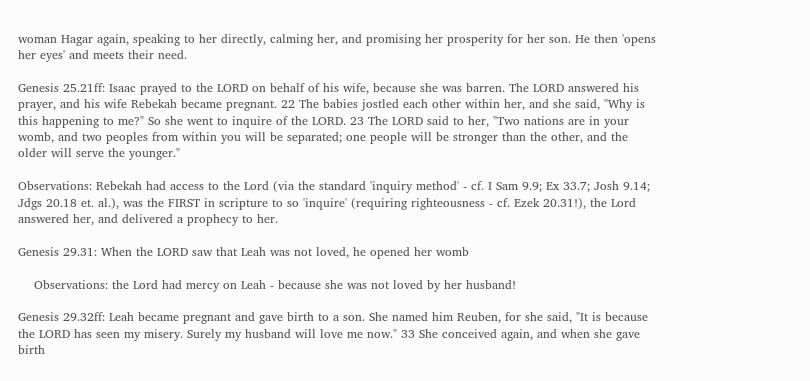woman Hagar again, speaking to her directly, calming her, and promising her prosperity for her son. He then 'opens her eyes' and meets their need.

Genesis 25.21ff: Isaac prayed to the LORD on behalf of his wife, because she was barren. The LORD answered his prayer, and his wife Rebekah became pregnant. 22 The babies jostled each other within her, and she said, "Why is this happening to me?" So she went to inquire of the LORD. 23 The LORD said to her, "Two nations are in your womb, and two peoples from within you will be separated; one people will be stronger than the other, and the older will serve the younger."

Observations: Rebekah had access to the Lord (via the standard 'inquiry method' - cf. I Sam 9.9; Ex 33.7; Josh 9.14; Jdgs 20.18 et. al.), was the FIRST in scripture to so 'inquire' (requiring righteousness - cf. Ezek 20.31!), the Lord answered her, and delivered a prophecy to her.

Genesis 29.31: When the LORD saw that Leah was not loved, he opened her womb

    Observations: the Lord had mercy on Leah - because she was not loved by her husband!

Genesis 29.32ff: Leah became pregnant and gave birth to a son. She named him Reuben, for she said, "It is because the LORD has seen my misery. Surely my husband will love me now." 33 She conceived again, and when she gave birth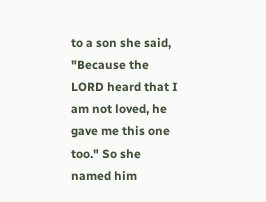to a son she said, "Because the LORD heard that I am not loved, he gave me this one too." So she named him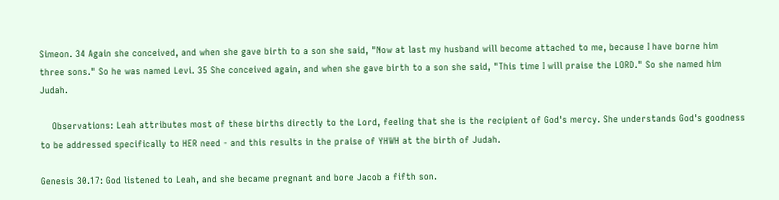Simeon. 34 Again she conceived, and when she gave birth to a son she said, "Now at last my husband will become attached to me, because I have borne him three sons." So he was named Levi. 35 She conceived again, and when she gave birth to a son she said, "This time I will praise the LORD." So she named him Judah.

    Observations: Leah attributes most of these births directly to the Lord, feeling that she is the recipient of God's mercy. She understands God's goodness to be addressed specifically to HER need - and this results in the praise of YHWH at the birth of Judah.

Genesis 30.17: God listened to Leah, and she became pregnant and bore Jacob a fifth son.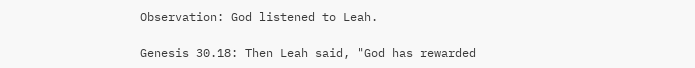Observation: God listened to Leah.

Genesis 30.18: Then Leah said, "God has rewarded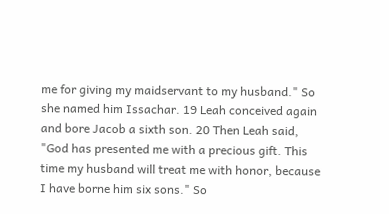me for giving my maidservant to my husband." So she named him Issachar. 19 Leah conceived again and bore Jacob a sixth son. 20 Then Leah said, "God has presented me with a precious gift. This time my husband will treat me with honor, because I have borne him six sons." So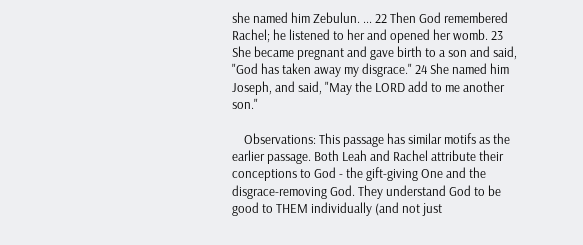she named him Zebulun. ... 22 Then God remembered Rachel; he listened to her and opened her womb. 23 She became pregnant and gave birth to a son and said, "God has taken away my disgrace." 24 She named him Joseph, and said, "May the LORD add to me another son."

    Observations: This passage has similar motifs as the earlier passage. Both Leah and Rachel attribute their conceptions to God - the gift-giving One and the disgrace-removing God. They understand God to be good to THEM individually (and not just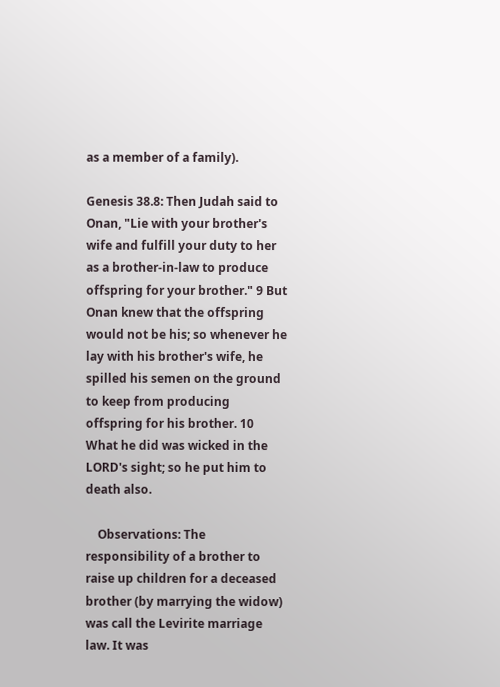as a member of a family).

Genesis 38.8: Then Judah said to Onan, "Lie with your brother's wife and fulfill your duty to her as a brother-in-law to produce offspring for your brother." 9 But Onan knew that the offspring would not be his; so whenever he lay with his brother's wife, he spilled his semen on the ground to keep from producing offspring for his brother. 10 What he did was wicked in the LORD's sight; so he put him to death also.

    Observations: The responsibility of a brother to raise up children for a deceased brother (by marrying the widow) was call the Levirite marriage law. It was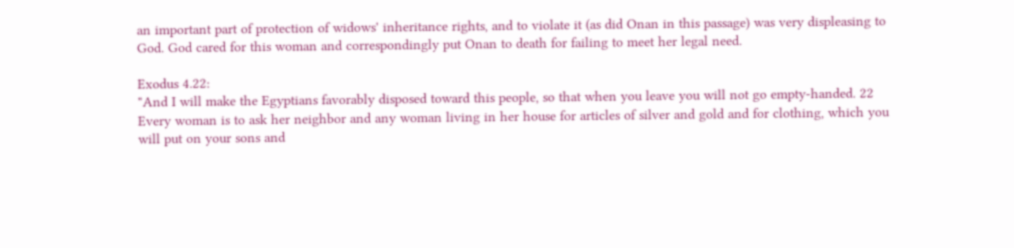an important part of protection of widows' inheritance rights, and to violate it (as did Onan in this passage) was very displeasing to God. God cared for this woman and correspondingly put Onan to death for failing to meet her legal need.

Exodus 4.22:
"And I will make the Egyptians favorably disposed toward this people, so that when you leave you will not go empty-handed. 22 Every woman is to ask her neighbor and any woman living in her house for articles of silver and gold and for clothing, which you will put on your sons and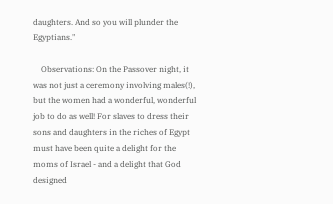daughters. And so you will plunder the Egyptians."

    Observations: On the Passover night, it was not just a ceremony involving males(!), but the women had a wonderful, wonderful job to do as well! For slaves to dress their sons and daughters in the riches of Egypt must have been quite a delight for the moms of Israel - and a delight that God designed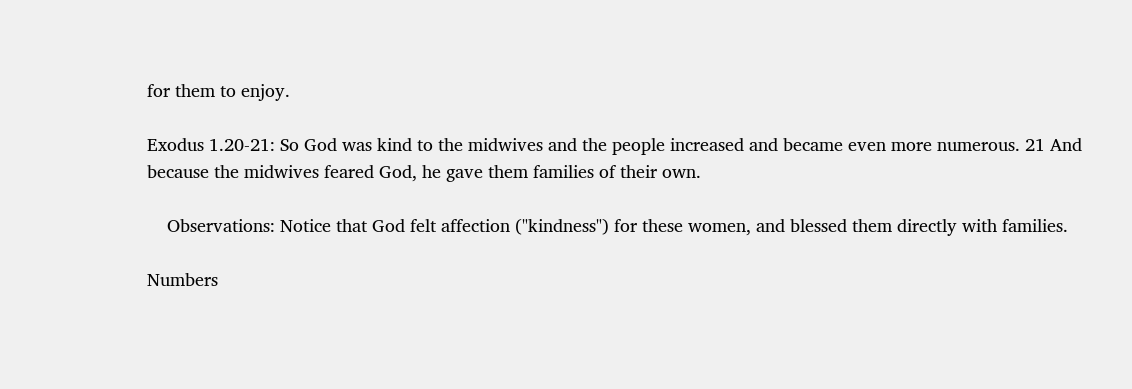for them to enjoy.

Exodus 1.20-21: So God was kind to the midwives and the people increased and became even more numerous. 21 And because the midwives feared God, he gave them families of their own.

    Observations: Notice that God felt affection ("kindness") for these women, and blessed them directly with families.

Numbers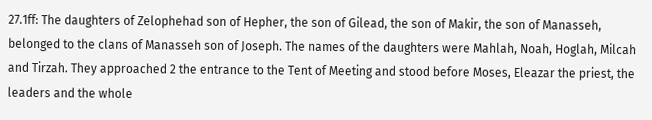27.1ff: The daughters of Zelophehad son of Hepher, the son of Gilead, the son of Makir, the son of Manasseh, belonged to the clans of Manasseh son of Joseph. The names of the daughters were Mahlah, Noah, Hoglah, Milcah and Tirzah. They approached 2 the entrance to the Tent of Meeting and stood before Moses, Eleazar the priest, the leaders and the whole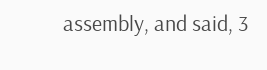assembly, and said, 3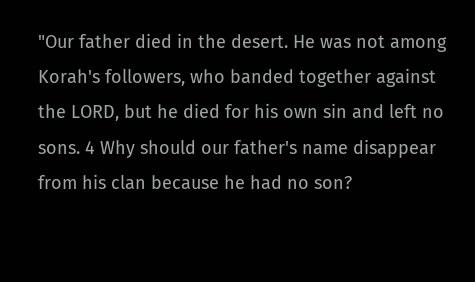"Our father died in the desert. He was not among Korah's followers, who banded together against the LORD, but he died for his own sin and left no sons. 4 Why should our father's name disappear from his clan because he had no son?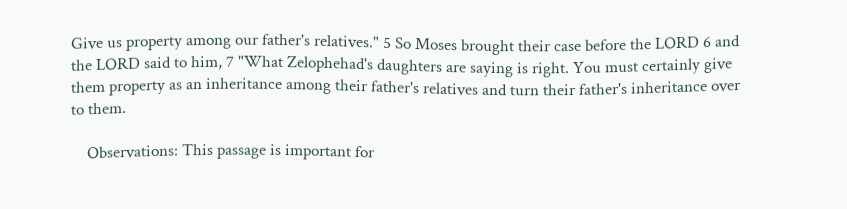Give us property among our father's relatives." 5 So Moses brought their case before the LORD 6 and the LORD said to him, 7 "What Zelophehad's daughters are saying is right. You must certainly give them property as an inheritance among their father's relatives and turn their father's inheritance over to them.

    Observations: This passage is important for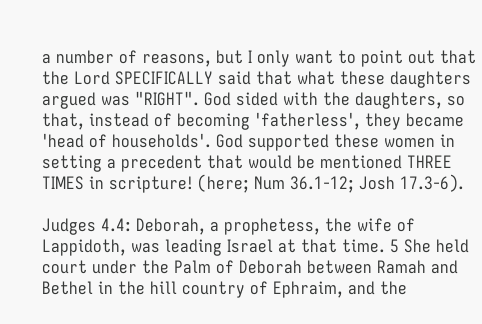a number of reasons, but I only want to point out that the Lord SPECIFICALLY said that what these daughters argued was "RIGHT". God sided with the daughters, so that, instead of becoming 'fatherless', they became 'head of households'. God supported these women in setting a precedent that would be mentioned THREE TIMES in scripture! (here; Num 36.1-12; Josh 17.3-6).

Judges 4.4: Deborah, a prophetess, the wife of Lappidoth, was leading Israel at that time. 5 She held court under the Palm of Deborah between Ramah and Bethel in the hill country of Ephraim, and the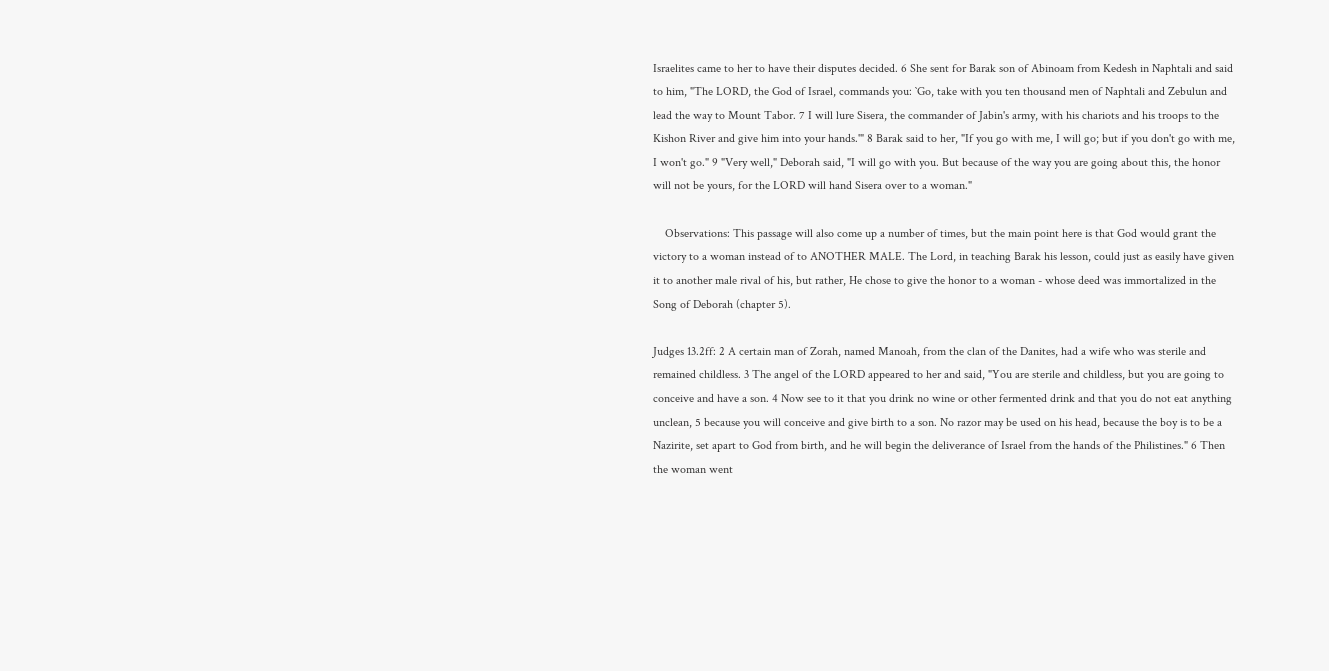Israelites came to her to have their disputes decided. 6 She sent for Barak son of Abinoam from Kedesh in Naphtali and said to him, "The LORD, the God of Israel, commands you: `Go, take with you ten thousand men of Naphtali and Zebulun and lead the way to Mount Tabor. 7 I will lure Sisera, the commander of Jabin's army, with his chariots and his troops to the Kishon River and give him into your hands.'" 8 Barak said to her, "If you go with me, I will go; but if you don't go with me, I won't go." 9 "Very well," Deborah said, "I will go with you. But because of the way you are going about this, the honor will not be yours, for the LORD will hand Sisera over to a woman."

    Observations: This passage will also come up a number of times, but the main point here is that God would grant the victory to a woman instead of to ANOTHER MALE. The Lord, in teaching Barak his lesson, could just as easily have given it to another male rival of his, but rather, He chose to give the honor to a woman - whose deed was immortalized in the Song of Deborah (chapter 5).

Judges 13.2ff: 2 A certain man of Zorah, named Manoah, from the clan of the Danites, had a wife who was sterile and remained childless. 3 The angel of the LORD appeared to her and said, "You are sterile and childless, but you are going to conceive and have a son. 4 Now see to it that you drink no wine or other fermented drink and that you do not eat anything unclean, 5 because you will conceive and give birth to a son. No razor may be used on his head, because the boy is to be a Nazirite, set apart to God from birth, and he will begin the deliverance of Israel from the hands of the Philistines." 6 Then the woman went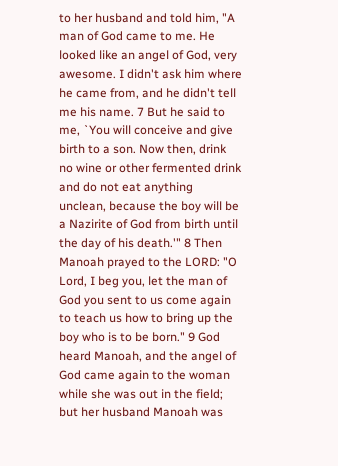to her husband and told him, "A man of God came to me. He looked like an angel of God, very awesome. I didn't ask him where he came from, and he didn't tell me his name. 7 But he said to me, `You will conceive and give birth to a son. Now then, drink no wine or other fermented drink and do not eat anything unclean, because the boy will be a Nazirite of God from birth until the day of his death.'" 8 Then Manoah prayed to the LORD: "O Lord, I beg you, let the man of God you sent to us come again to teach us how to bring up the boy who is to be born." 9 God heard Manoah, and the angel of God came again to the woman while she was out in the field; but her husband Manoah was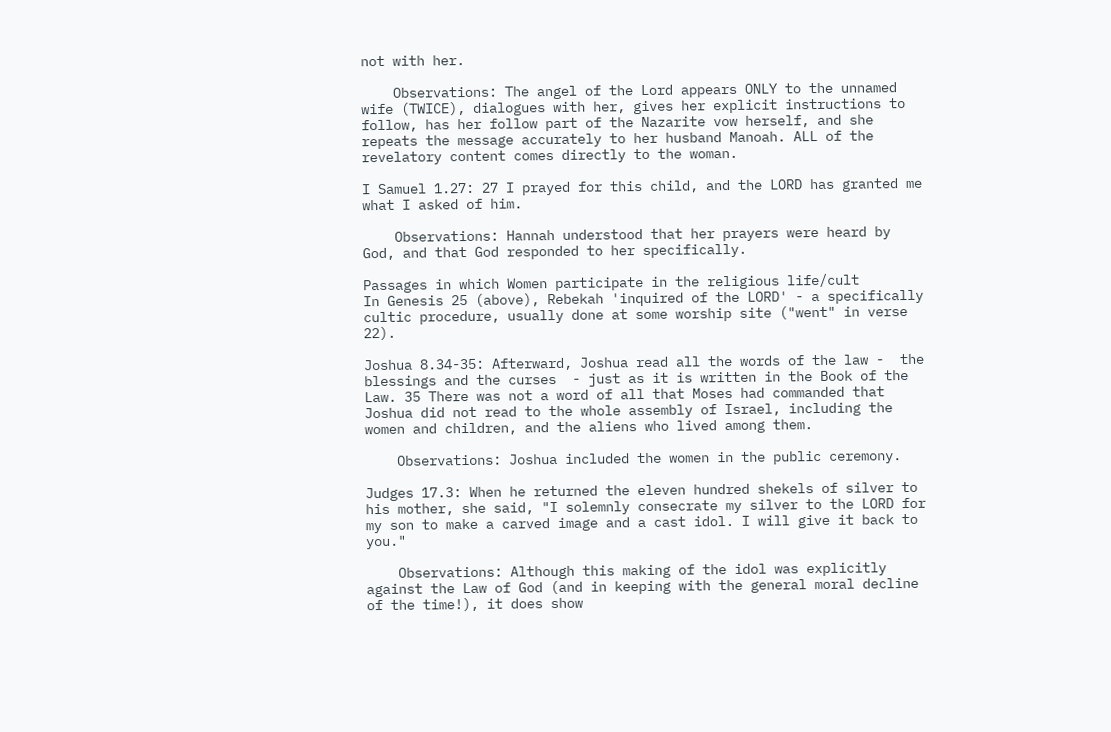not with her.

    Observations: The angel of the Lord appears ONLY to the unnamed wife (TWICE), dialogues with her, gives her explicit instructions to follow, has her follow part of the Nazarite vow herself, and she repeats the message accurately to her husband Manoah. ALL of the revelatory content comes directly to the woman.

I Samuel 1.27: 27 I prayed for this child, and the LORD has granted me what I asked of him.

    Observations: Hannah understood that her prayers were heard by God, and that God responded to her specifically.

Passages in which Women participate in the religious life/cult
In Genesis 25 (above), Rebekah 'inquired of the LORD' - a specifically cultic procedure, usually done at some worship site ("went" in verse 22).

Joshua 8.34-35: Afterward, Joshua read all the words of the law -  the blessings and the curses  - just as it is written in the Book of the Law. 35 There was not a word of all that Moses had commanded that Joshua did not read to the whole assembly of Israel, including the women and children, and the aliens who lived among them.

    Observations: Joshua included the women in the public ceremony.

Judges 17.3: When he returned the eleven hundred shekels of silver to his mother, she said, "I solemnly consecrate my silver to the LORD for my son to make a carved image and a cast idol. I will give it back to you."

    Observations: Although this making of the idol was explicitly against the Law of God (and in keeping with the general moral decline of the time!), it does show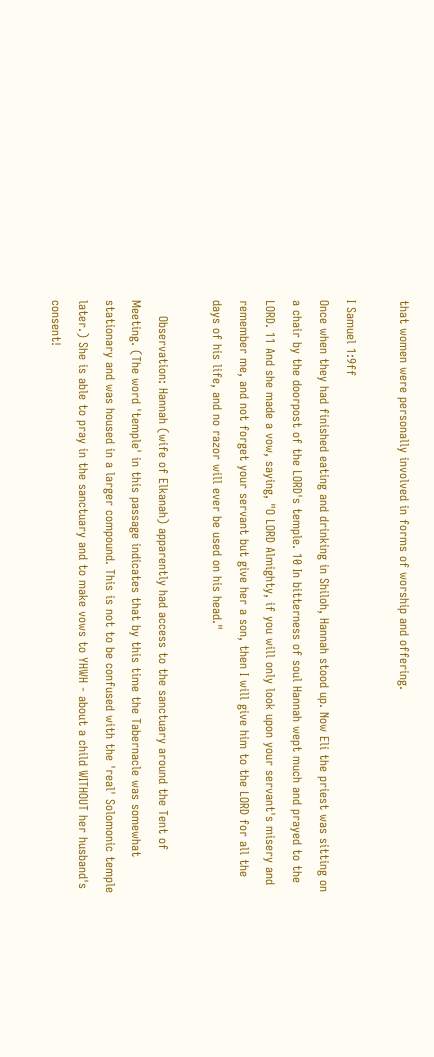that women were personally involved in forms of worship and offering.

I Samuel 1:9ff
Once when they had finished eating and drinking in Shiloh, Hannah stood up. Now Eli the priest was sitting on a chair by the doorpost of the LORD's temple. 10 In bitterness of soul Hannah wept much and prayed to the LORD. 11 And she made a vow, saying, "O LORD Almighty, if you will only look upon your servant's misery and remember me, and not forget your servant but give her a son, then I will give him to the LORD for all the days of his life, and no razor will ever be used on his head."

    Observation: Hannah (wife of Elkanah) apparently had access to the sanctuary around the Tent of Meeting. (The word 'temple' in this passage indicates that by this time the Tabernacle was somewhat stationary and was housed in a larger compound. This is not to be confused with the 'real' Solomonic temple later.) She is able to pray in the sanctuary and to make vows to YHWH - about a child WITHOUT her husband's consent!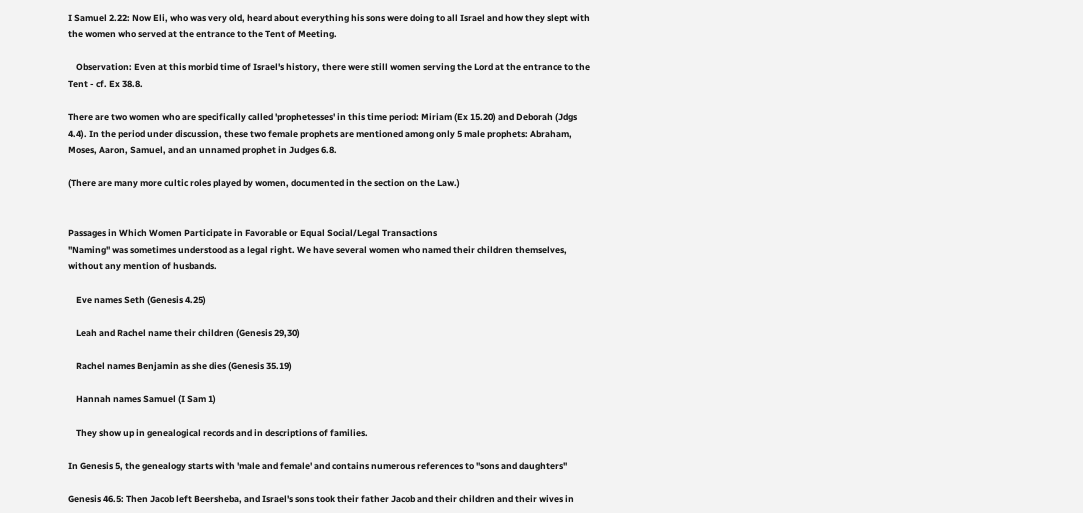I Samuel 2.22: Now Eli, who was very old, heard about everything his sons were doing to all Israel and how they slept with the women who served at the entrance to the Tent of Meeting.

    Observation: Even at this morbid time of Israel's history, there were still women serving the Lord at the entrance to the Tent - cf. Ex 38.8.

There are two women who are specifically called 'prophetesses' in this time period: Miriam (Ex 15.20) and Deborah (Jdgs 4.4). In the period under discussion, these two female prophets are mentioned among only 5 male prophets: Abraham, Moses, Aaron, Samuel, and an unnamed prophet in Judges 6.8.

(There are many more cultic roles played by women, documented in the section on the Law.)


Passages in Which Women Participate in Favorable or Equal Social/Legal Transactions
"Naming" was sometimes understood as a legal right. We have several women who named their children themselves, without any mention of husbands.

    Eve names Seth (Genesis 4.25)

    Leah and Rachel name their children (Genesis 29,30)

    Rachel names Benjamin as she dies (Genesis 35.19)

    Hannah names Samuel (I Sam 1)

    They show up in genealogical records and in descriptions of families.

In Genesis 5, the genealogy starts with 'male and female' and contains numerous references to "sons and daughters"

Genesis 46.5: Then Jacob left Beersheba, and Israel's sons took their father Jacob and their children and their wives in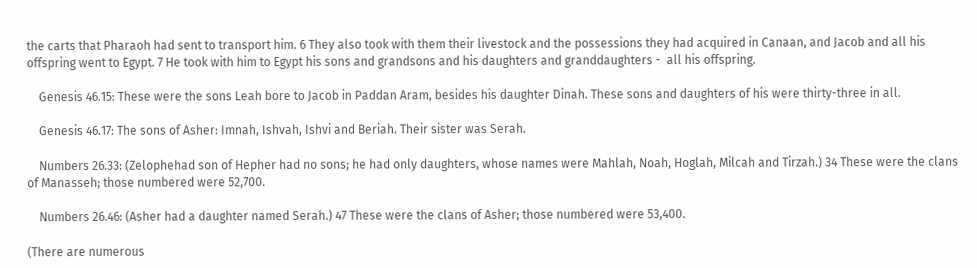the carts that Pharaoh had sent to transport him. 6 They also took with them their livestock and the possessions they had acquired in Canaan, and Jacob and all his offspring went to Egypt. 7 He took with him to Egypt his sons and grandsons and his daughters and granddaughters -  all his offspring.

    Genesis 46.15: These were the sons Leah bore to Jacob in Paddan Aram, besides his daughter Dinah. These sons and daughters of his were thirty-three in all.

    Genesis 46.17: The sons of Asher: Imnah, Ishvah, Ishvi and Beriah. Their sister was Serah.

    Numbers 26.33: (Zelophehad son of Hepher had no sons; he had only daughters, whose names were Mahlah, Noah, Hoglah, Milcah and Tirzah.) 34 These were the clans of Manasseh; those numbered were 52,700.

    Numbers 26.46: (Asher had a daughter named Serah.) 47 These were the clans of Asher; those numbered were 53,400.

(There are numerous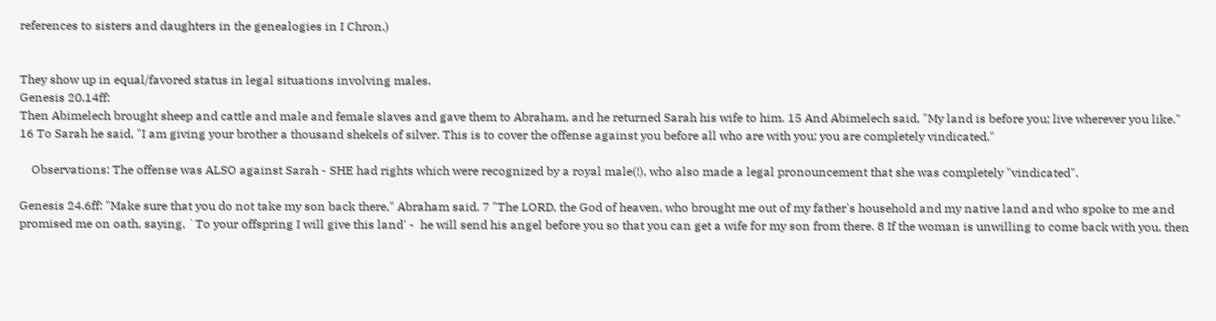references to sisters and daughters in the genealogies in I Chron.)


They show up in equal/favored status in legal situations involving males.
Genesis 20.14ff:
Then Abimelech brought sheep and cattle and male and female slaves and gave them to Abraham, and he returned Sarah his wife to him. 15 And Abimelech said, "My land is before you; live wherever you like." 16 To Sarah he said, "I am giving your brother a thousand shekels of silver. This is to cover the offense against you before all who are with you; you are completely vindicated."

    Observations: The offense was ALSO against Sarah - SHE had rights which were recognized by a royal male(!), who also made a legal pronouncement that she was completely "vindicated".

Genesis 24.6ff: "Make sure that you do not take my son back there," Abraham said. 7 "The LORD, the God of heaven, who brought me out of my father's household and my native land and who spoke to me and promised me on oath, saying, `To your offspring I will give this land' -  he will send his angel before you so that you can get a wife for my son from there. 8 If the woman is unwilling to come back with you, then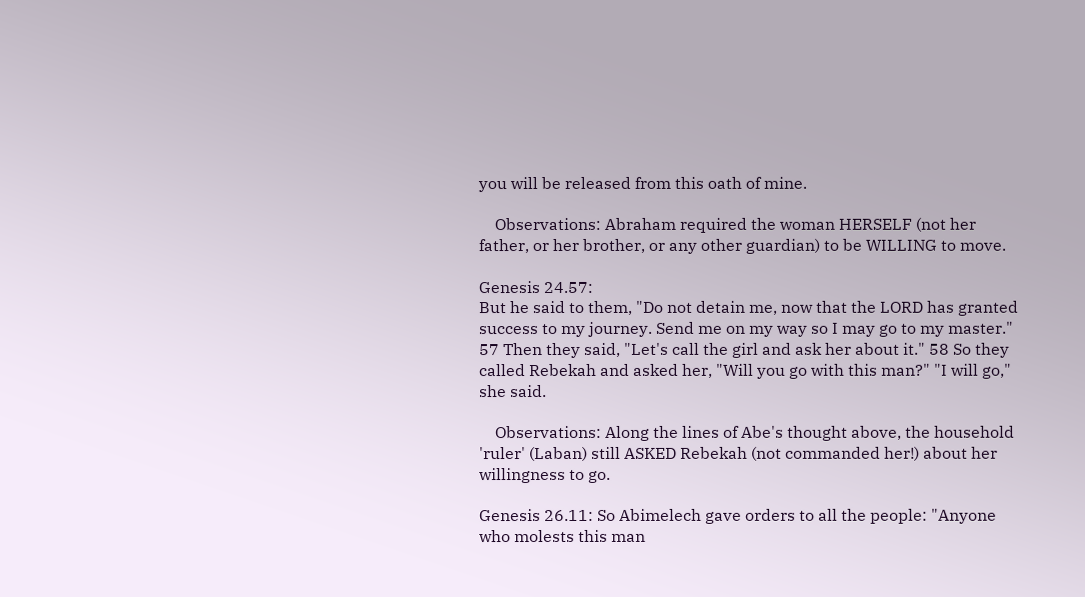you will be released from this oath of mine.

    Observations: Abraham required the woman HERSELF (not her father, or her brother, or any other guardian) to be WILLING to move.

Genesis 24.57:
But he said to them, "Do not detain me, now that the LORD has granted success to my journey. Send me on my way so I may go to my master." 57 Then they said, "Let's call the girl and ask her about it." 58 So they called Rebekah and asked her, "Will you go with this man?" "I will go," she said.

    Observations: Along the lines of Abe's thought above, the household 'ruler' (Laban) still ASKED Rebekah (not commanded her!) about her willingness to go.

Genesis 26.11: So Abimelech gave orders to all the people: "Anyone who molests this man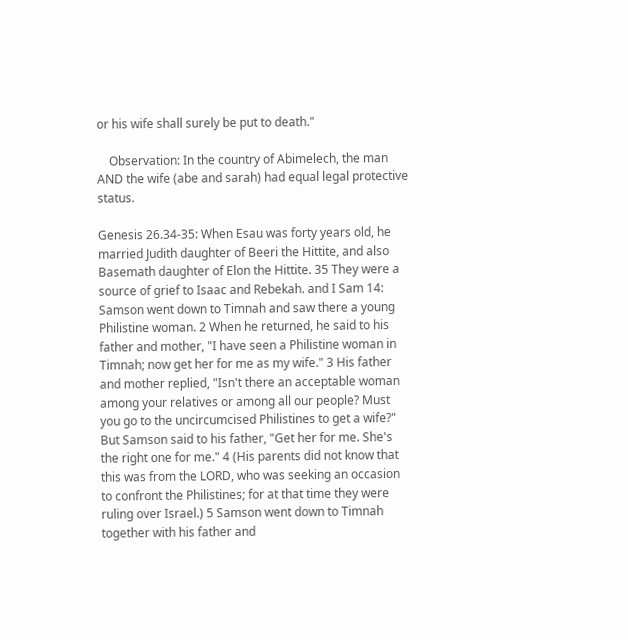or his wife shall surely be put to death."

    Observation: In the country of Abimelech, the man AND the wife (abe and sarah) had equal legal protective status.

Genesis 26.34-35: When Esau was forty years old, he married Judith daughter of Beeri the Hittite, and also Basemath daughter of Elon the Hittite. 35 They were a source of grief to Isaac and Rebekah. and I Sam 14: Samson went down to Timnah and saw there a young Philistine woman. 2 When he returned, he said to his father and mother, "I have seen a Philistine woman in Timnah; now get her for me as my wife." 3 His father and mother replied, "Isn't there an acceptable woman among your relatives or among all our people? Must you go to the uncircumcised Philistines to get a wife?" But Samson said to his father, "Get her for me. She's the right one for me." 4 (His parents did not know that this was from the LORD, who was seeking an occasion to confront the Philistines; for at that time they were ruling over Israel.) 5 Samson went down to Timnah together with his father and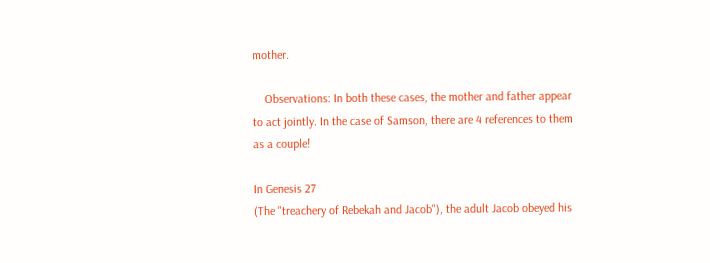mother.

    Observations: In both these cases, the mother and father appear to act jointly. In the case of Samson, there are 4 references to them as a couple!

In Genesis 27
(The "treachery of Rebekah and Jacob"), the adult Jacob obeyed his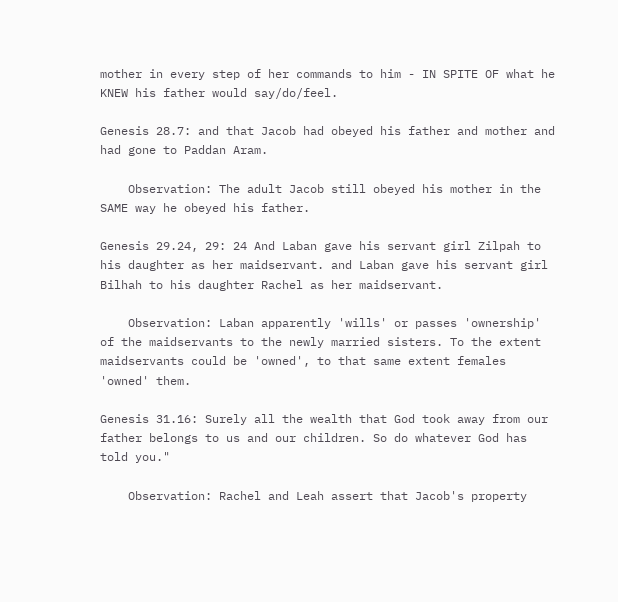mother in every step of her commands to him - IN SPITE OF what he KNEW his father would say/do/feel.

Genesis 28.7: and that Jacob had obeyed his father and mother and had gone to Paddan Aram.

    Observation: The adult Jacob still obeyed his mother in the SAME way he obeyed his father.

Genesis 29.24, 29: 24 And Laban gave his servant girl Zilpah to his daughter as her maidservant. and Laban gave his servant girl Bilhah to his daughter Rachel as her maidservant.

    Observation: Laban apparently 'wills' or passes 'ownership' of the maidservants to the newly married sisters. To the extent maidservants could be 'owned', to that same extent females 'owned' them.

Genesis 31.16: Surely all the wealth that God took away from our father belongs to us and our children. So do whatever God has told you."

    Observation: Rachel and Leah assert that Jacob's property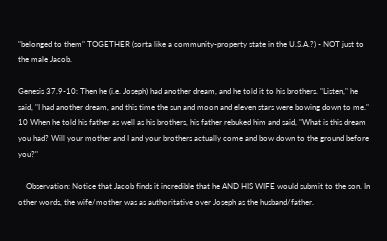"belonged to them" TOGETHER (sorta like a community-property state in the U.S.A.?) - NOT just to the male Jacob.

Genesis 37.9-10: Then he (i.e. Joseph) had another dream, and he told it to his brothers. "Listen," he said, "I had another dream, and this time the sun and moon and eleven stars were bowing down to me." 10 When he told his father as well as his brothers, his father rebuked him and said, "What is this dream you had? Will your mother and I and your brothers actually come and bow down to the ground before you?"

    Observation: Notice that Jacob finds it incredible that he AND HIS WIFE would submit to the son. In other words, the wife/mother was as authoritative over Joseph as the husband/father.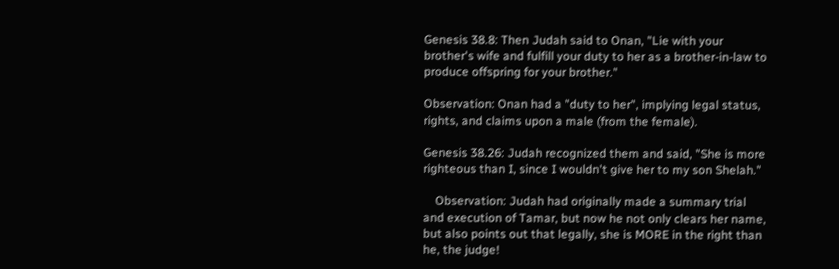Genesis 38.8: Then Judah said to Onan, "Lie with your brother's wife and fulfill your duty to her as a brother-in-law to produce offspring for your brother."

Observation: Onan had a "duty to her", implying legal status, rights, and claims upon a male (from the female).

Genesis 38.26: Judah recognized them and said, "She is more righteous than I, since I wouldn't give her to my son Shelah."

    Observation: Judah had originally made a summary trial and execution of Tamar, but now he not only clears her name, but also points out that legally, she is MORE in the right than he, the judge!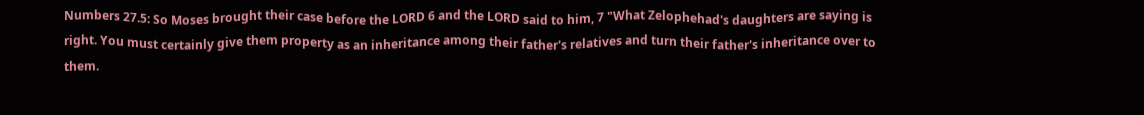Numbers 27.5: So Moses brought their case before the LORD 6 and the LORD said to him, 7 "What Zelophehad's daughters are saying is right. You must certainly give them property as an inheritance among their father's relatives and turn their father's inheritance over to them.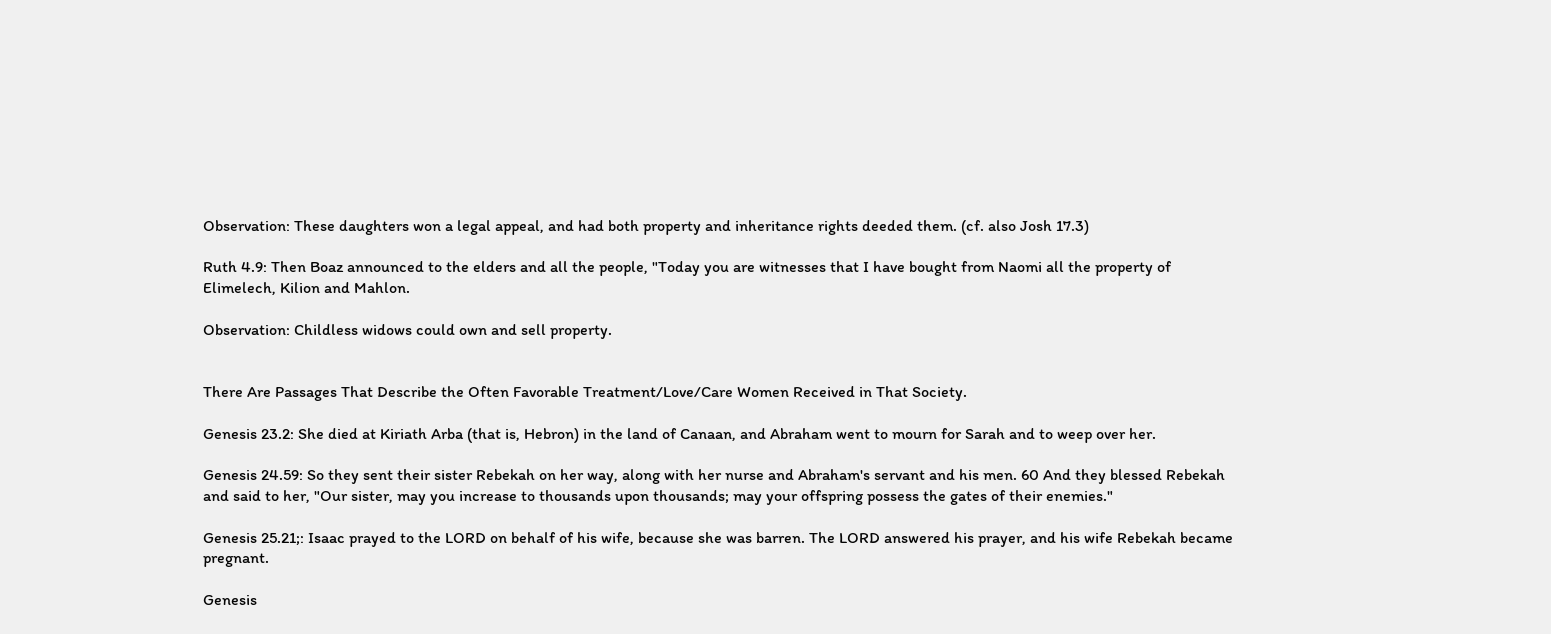Observation: These daughters won a legal appeal, and had both property and inheritance rights deeded them. (cf. also Josh 17.3)

Ruth 4.9: Then Boaz announced to the elders and all the people, "Today you are witnesses that I have bought from Naomi all the property of Elimelech, Kilion and Mahlon.

Observation: Childless widows could own and sell property.


There Are Passages That Describe the Often Favorable Treatment/Love/Care Women Received in That Society.

Genesis 23.2: She died at Kiriath Arba (that is, Hebron) in the land of Canaan, and Abraham went to mourn for Sarah and to weep over her.

Genesis 24.59: So they sent their sister Rebekah on her way, along with her nurse and Abraham's servant and his men. 60 And they blessed Rebekah and said to her, "Our sister, may you increase to thousands upon thousands; may your offspring possess the gates of their enemies."

Genesis 25.21;: Isaac prayed to the LORD on behalf of his wife, because she was barren. The LORD answered his prayer, and his wife Rebekah became pregnant.

Genesis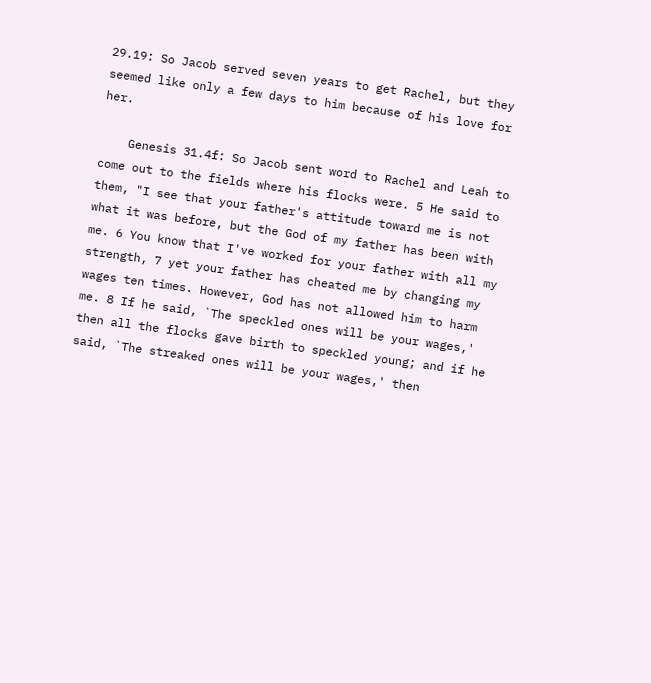29.19: So Jacob served seven years to get Rachel, but they seemed like only a few days to him because of his love for her.

    Genesis 31.4f: So Jacob sent word to Rachel and Leah to come out to the fields where his flocks were. 5 He said to them, "I see that your father's attitude toward me is not what it was before, but the God of my father has been with me. 6 You know that I've worked for your father with all my strength, 7 yet your father has cheated me by changing my wages ten times. However, God has not allowed him to harm me. 8 If he said, `The speckled ones will be your wages,' then all the flocks gave birth to speckled young; and if he said, `The streaked ones will be your wages,' then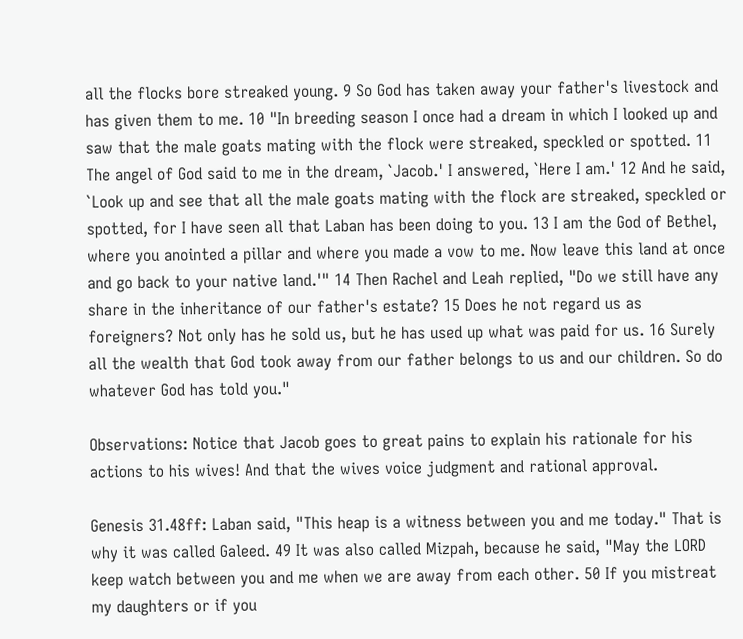all the flocks bore streaked young. 9 So God has taken away your father's livestock and has given them to me. 10 "In breeding season I once had a dream in which I looked up and saw that the male goats mating with the flock were streaked, speckled or spotted. 11 The angel of God said to me in the dream, `Jacob.' I answered, `Here I am.' 12 And he said, `Look up and see that all the male goats mating with the flock are streaked, speckled or spotted, for I have seen all that Laban has been doing to you. 13 I am the God of Bethel, where you anointed a pillar and where you made a vow to me. Now leave this land at once and go back to your native land.'" 14 Then Rachel and Leah replied, "Do we still have any share in the inheritance of our father's estate? 15 Does he not regard us as foreigners? Not only has he sold us, but he has used up what was paid for us. 16 Surely all the wealth that God took away from our father belongs to us and our children. So do whatever God has told you."

Observations: Notice that Jacob goes to great pains to explain his rationale for his actions to his wives! And that the wives voice judgment and rational approval.

Genesis 31.48ff: Laban said, "This heap is a witness between you and me today." That is why it was called Galeed. 49 It was also called Mizpah, because he said, "May the LORD keep watch between you and me when we are away from each other. 50 If you mistreat my daughters or if you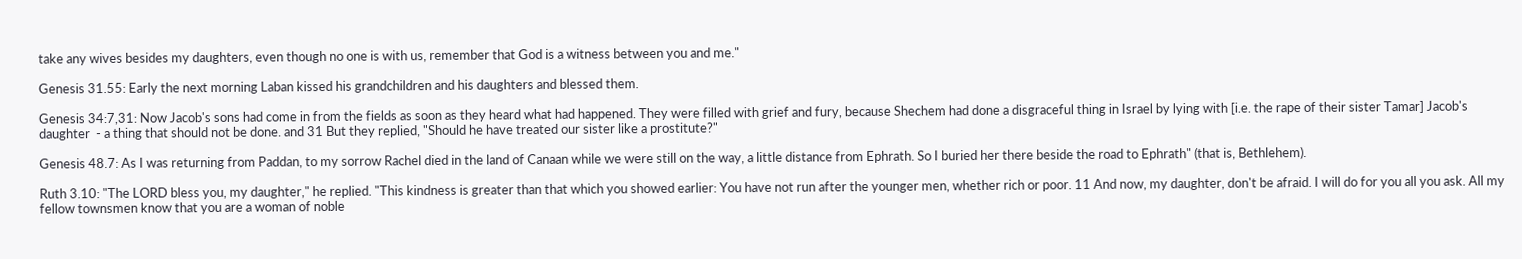take any wives besides my daughters, even though no one is with us, remember that God is a witness between you and me."

Genesis 31.55: Early the next morning Laban kissed his grandchildren and his daughters and blessed them.

Genesis 34:7,31: Now Jacob's sons had come in from the fields as soon as they heard what had happened. They were filled with grief and fury, because Shechem had done a disgraceful thing in Israel by lying with [i.e. the rape of their sister Tamar] Jacob's daughter  - a thing that should not be done. and 31 But they replied, "Should he have treated our sister like a prostitute?"

Genesis 48.7: As I was returning from Paddan, to my sorrow Rachel died in the land of Canaan while we were still on the way, a little distance from Ephrath. So I buried her there beside the road to Ephrath" (that is, Bethlehem).

Ruth 3.10: "The LORD bless you, my daughter," he replied. "This kindness is greater than that which you showed earlier: You have not run after the younger men, whether rich or poor. 11 And now, my daughter, don't be afraid. I will do for you all you ask. All my fellow townsmen know that you are a woman of noble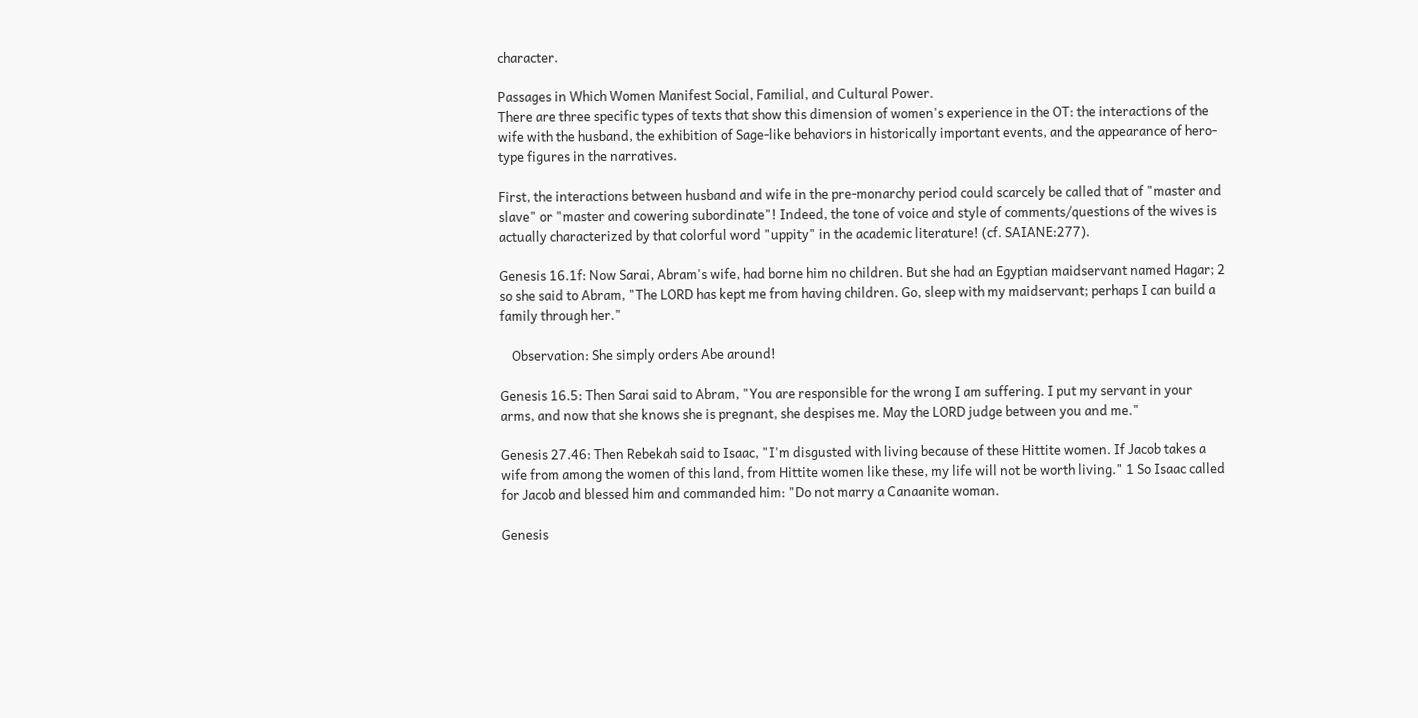character.

Passages in Which Women Manifest Social, Familial, and Cultural Power.
There are three specific types of texts that show this dimension of women's experience in the OT: the interactions of the wife with the husband, the exhibition of Sage-like behaviors in historically important events, and the appearance of hero-type figures in the narratives.

First, the interactions between husband and wife in the pre-monarchy period could scarcely be called that of "master and slave" or "master and cowering subordinate"! Indeed, the tone of voice and style of comments/questions of the wives is actually characterized by that colorful word "uppity" in the academic literature! (cf. SAIANE:277).

Genesis 16.1f: Now Sarai, Abram's wife, had borne him no children. But she had an Egyptian maidservant named Hagar; 2 so she said to Abram, "The LORD has kept me from having children. Go, sleep with my maidservant; perhaps I can build a family through her."

    Observation: She simply orders Abe around!

Genesis 16.5: Then Sarai said to Abram, "You are responsible for the wrong I am suffering. I put my servant in your arms, and now that she knows she is pregnant, she despises me. May the LORD judge between you and me."

Genesis 27.46: Then Rebekah said to Isaac, "I'm disgusted with living because of these Hittite women. If Jacob takes a wife from among the women of this land, from Hittite women like these, my life will not be worth living." 1 So Isaac called for Jacob and blessed him and commanded him: "Do not marry a Canaanite woman.

Genesis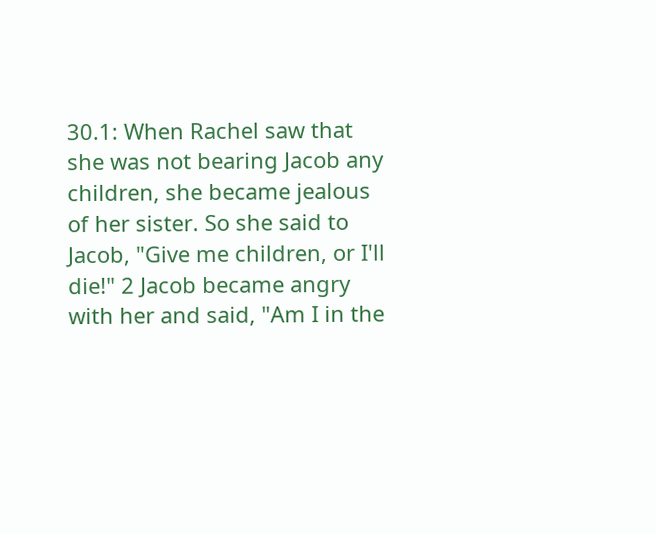30.1: When Rachel saw that she was not bearing Jacob any children, she became jealous of her sister. So she said to Jacob, "Give me children, or I'll die!" 2 Jacob became angry with her and said, "Am I in the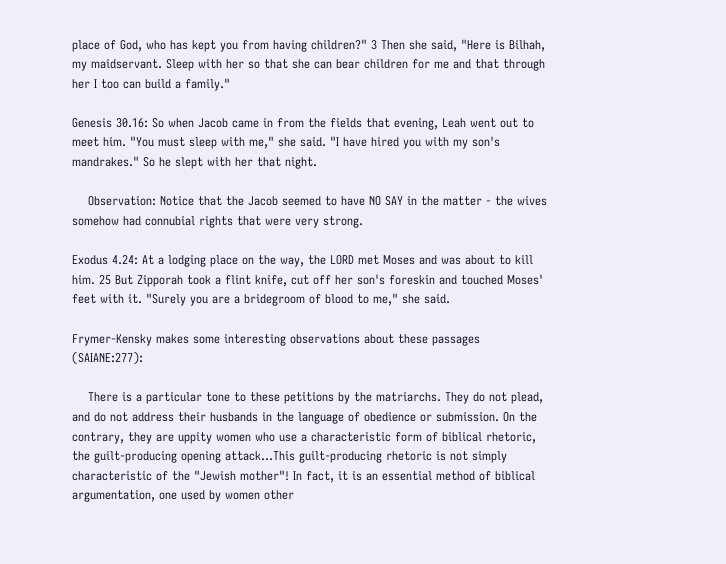place of God, who has kept you from having children?" 3 Then she said, "Here is Bilhah, my maidservant. Sleep with her so that she can bear children for me and that through her I too can build a family."

Genesis 30.16: So when Jacob came in from the fields that evening, Leah went out to meet him. "You must sleep with me," she said. "I have hired you with my son's mandrakes." So he slept with her that night.

    Observation: Notice that the Jacob seemed to have NO SAY in the matter - the wives somehow had connubial rights that were very strong.

Exodus 4.24: At a lodging place on the way, the LORD met Moses and was about to kill him. 25 But Zipporah took a flint knife, cut off her son's foreskin and touched Moses' feet with it. "Surely you are a bridegroom of blood to me," she said.

Frymer-Kensky makes some interesting observations about these passages (SAIANE:277):

    There is a particular tone to these petitions by the matriarchs. They do not plead, and do not address their husbands in the language of obedience or submission. On the contrary, they are uppity women who use a characteristic form of biblical rhetoric, the guilt-producing opening attack...This guilt-producing rhetoric is not simply characteristic of the "Jewish mother"! In fact, it is an essential method of biblical argumentation, one used by women other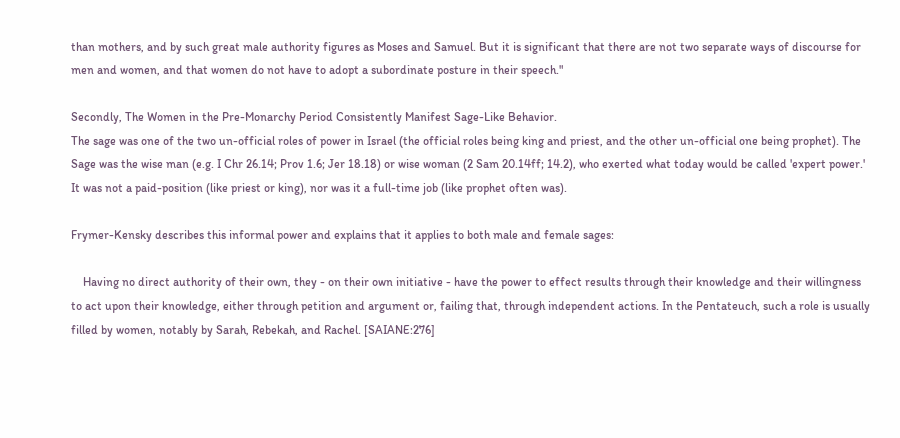than mothers, and by such great male authority figures as Moses and Samuel. But it is significant that there are not two separate ways of discourse for men and women, and that women do not have to adopt a subordinate posture in their speech."

Secondly, The Women in the Pre-Monarchy Period Consistently Manifest Sage-Like Behavior.
The sage was one of the two un-official roles of power in Israel (the official roles being king and priest, and the other un-official one being prophet). The Sage was the wise man (e.g. I Chr 26.14; Prov 1.6; Jer 18.18) or wise woman (2 Sam 20.14ff; 14.2), who exerted what today would be called 'expert power.' It was not a paid-position (like priest or king), nor was it a full-time job (like prophet often was).

Frymer-Kensky describes this informal power and explains that it applies to both male and female sages:

    Having no direct authority of their own, they - on their own initiative - have the power to effect results through their knowledge and their willingness to act upon their knowledge, either through petition and argument or, failing that, through independent actions. In the Pentateuch, such a role is usually filled by women, notably by Sarah, Rebekah, and Rachel. [SAIANE:276]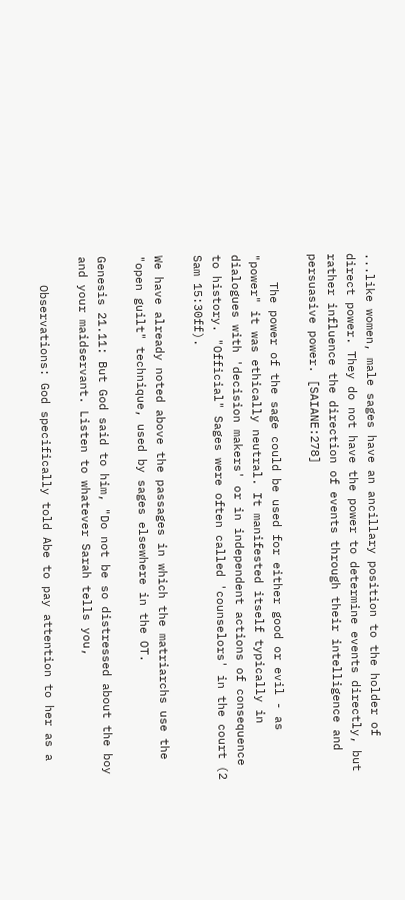...like women, male sages have an ancillary position to the holder of direct power. They do not have the power to determine events directly, but rather influence the direction of events through their intelligence and persuasive power. [SAIANE:278]

    The power of the sage could be used for either good or evil - as "power" it was ethically neutral. It manifested itself typically in dialogues with 'decision makers' or in independent actions of consequence to history. "Official" Sages were often called 'counselors' in the court (2 Sam 15:30ff).

We have already noted above the passages in which the matriarchs use the "open guilt" technique, used by sages elsewhere in the OT.

Genesis 21.11: But God said to him, "Do not be so distressed about the boy and your maidservant. Listen to whatever Sarah tells you,

    Observations: God specifically told Abe to pay attention to her as a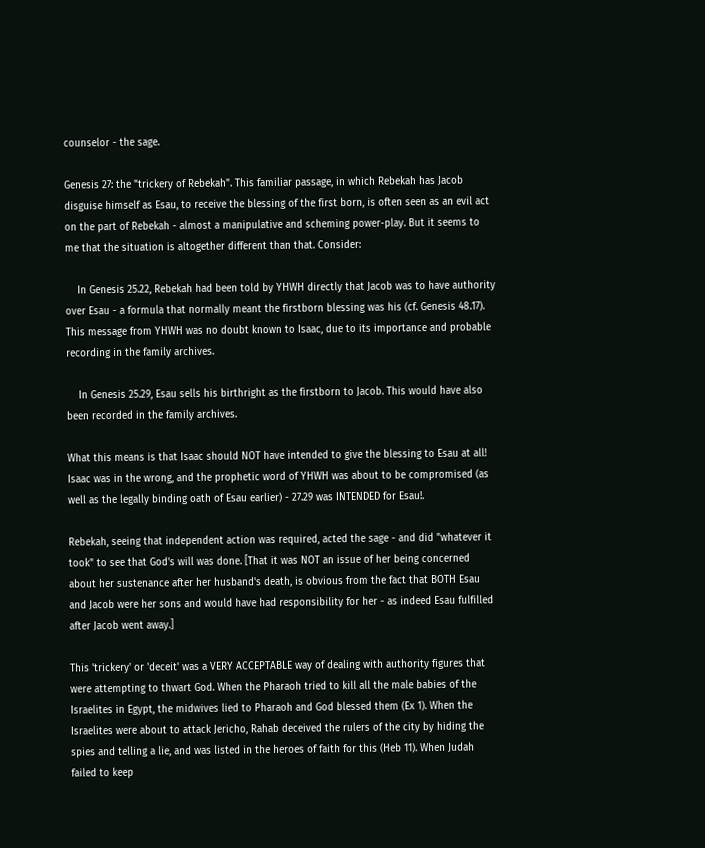counselor - the sage.

Genesis 27: the "trickery of Rebekah". This familiar passage, in which Rebekah has Jacob disguise himself as Esau, to receive the blessing of the first born, is often seen as an evil act on the part of Rebekah - almost a manipulative and scheming power-play. But it seems to me that the situation is altogether different than that. Consider:

    In Genesis 25.22, Rebekah had been told by YHWH directly that Jacob was to have authority over Esau - a formula that normally meant the firstborn blessing was his (cf. Genesis 48.17). This message from YHWH was no doubt known to Isaac, due to its importance and probable recording in the family archives.

    In Genesis 25.29, Esau sells his birthright as the firstborn to Jacob. This would have also been recorded in the family archives.

What this means is that Isaac should NOT have intended to give the blessing to Esau at all! Isaac was in the wrong, and the prophetic word of YHWH was about to be compromised (as well as the legally binding oath of Esau earlier) - 27.29 was INTENDED for Esau!.

Rebekah, seeing that independent action was required, acted the sage - and did "whatever it took" to see that God's will was done. [That it was NOT an issue of her being concerned about her sustenance after her husband's death, is obvious from the fact that BOTH Esau and Jacob were her sons and would have had responsibility for her - as indeed Esau fulfilled after Jacob went away.]

This 'trickery' or 'deceit' was a VERY ACCEPTABLE way of dealing with authority figures that were attempting to thwart God. When the Pharaoh tried to kill all the male babies of the Israelites in Egypt, the midwives lied to Pharaoh and God blessed them (Ex 1). When the Israelites were about to attack Jericho, Rahab deceived the rulers of the city by hiding the spies and telling a lie, and was listed in the heroes of faith for this (Heb 11). When Judah failed to keep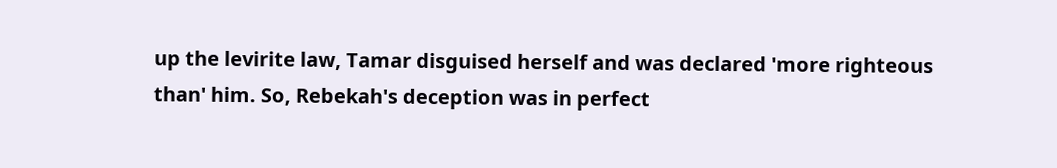up the levirite law, Tamar disguised herself and was declared 'more righteous than' him. So, Rebekah's deception was in perfect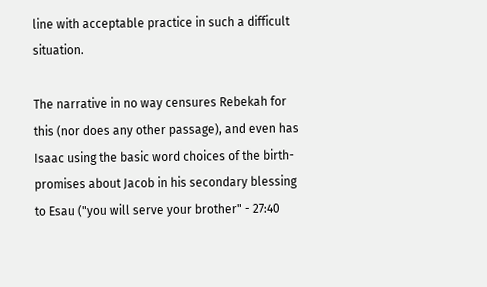line with acceptable practice in such a difficult situation.

The narrative in no way censures Rebekah for this (nor does any other passage), and even has Isaac using the basic word choices of the birth-promises about Jacob in his secondary blessing to Esau ("you will serve your brother" - 27:40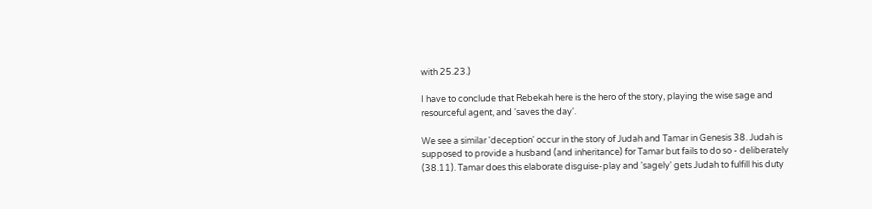with 25.23.)

I have to conclude that Rebekah here is the hero of the story, playing the wise sage and resourceful agent, and 'saves the day'.

We see a similar 'deception' occur in the story of Judah and Tamar in Genesis 38. Judah is supposed to provide a husband (and inheritance) for Tamar but fails to do so - deliberately (38.11). Tamar does this elaborate disguise-play and 'sagely' gets Judah to fulfill his duty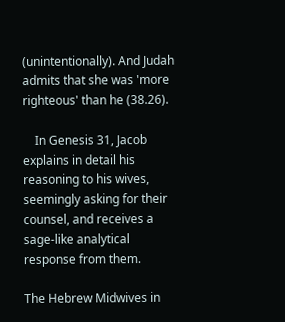(unintentionally). And Judah admits that she was 'more righteous' than he (38.26).

    In Genesis 31, Jacob explains in detail his reasoning to his wives, seemingly asking for their counsel, and receives a sage-like analytical response from them.

The Hebrew Midwives in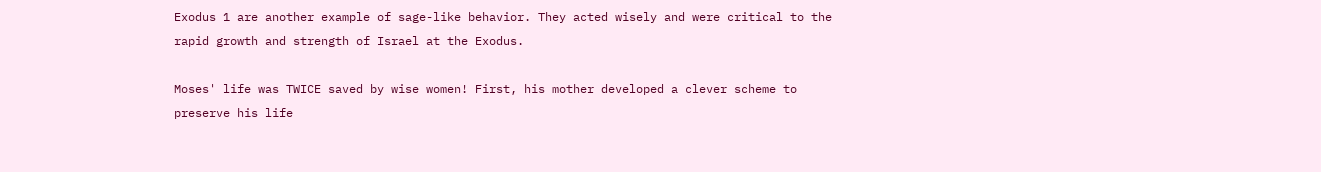Exodus 1 are another example of sage-like behavior. They acted wisely and were critical to the rapid growth and strength of Israel at the Exodus.

Moses' life was TWICE saved by wise women! First, his mother developed a clever scheme to preserve his life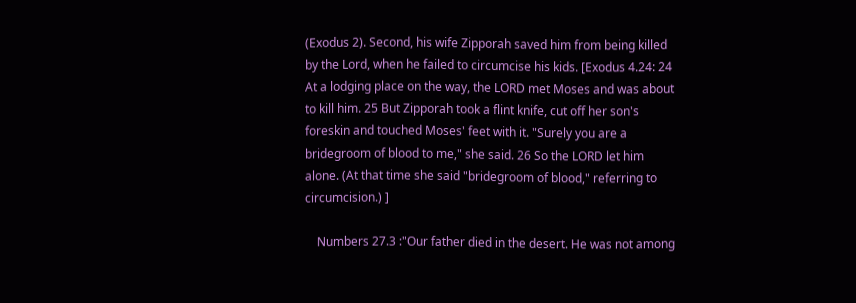(Exodus 2). Second, his wife Zipporah saved him from being killed by the Lord, when he failed to circumcise his kids. [Exodus 4.24: 24 At a lodging place on the way, the LORD met Moses and was about to kill him. 25 But Zipporah took a flint knife, cut off her son's foreskin and touched Moses' feet with it. "Surely you are a bridegroom of blood to me," she said. 26 So the LORD let him alone. (At that time she said "bridegroom of blood," referring to circumcision.) ]

    Numbers 27.3 :"Our father died in the desert. He was not among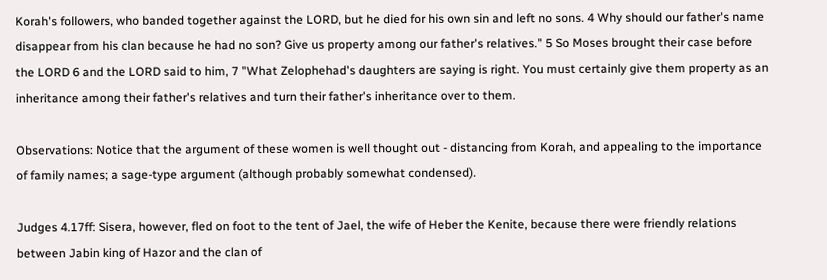Korah's followers, who banded together against the LORD, but he died for his own sin and left no sons. 4 Why should our father's name disappear from his clan because he had no son? Give us property among our father's relatives." 5 So Moses brought their case before the LORD 6 and the LORD said to him, 7 "What Zelophehad's daughters are saying is right. You must certainly give them property as an inheritance among their father's relatives and turn their father's inheritance over to them.

Observations: Notice that the argument of these women is well thought out - distancing from Korah, and appealing to the importance of family names; a sage-type argument (although probably somewhat condensed).

Judges 4.17ff: Sisera, however, fled on foot to the tent of Jael, the wife of Heber the Kenite, because there were friendly relations between Jabin king of Hazor and the clan of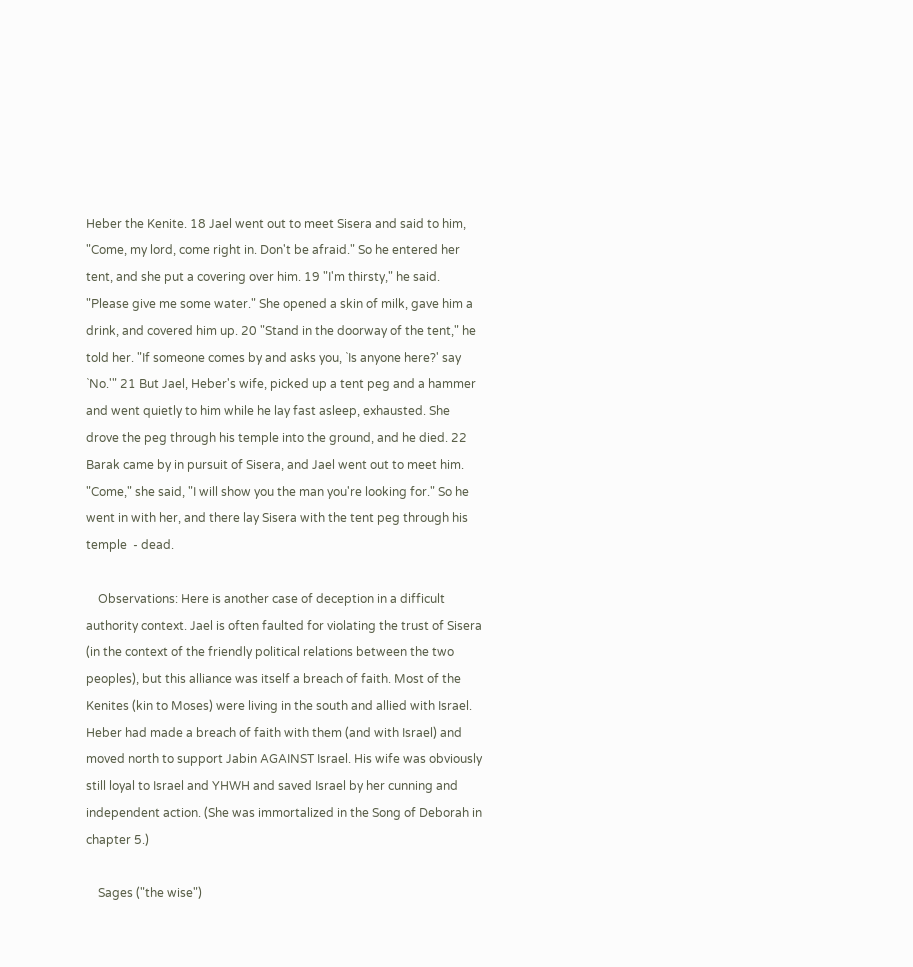Heber the Kenite. 18 Jael went out to meet Sisera and said to him, "Come, my lord, come right in. Don't be afraid." So he entered her tent, and she put a covering over him. 19 "I'm thirsty," he said. "Please give me some water." She opened a skin of milk, gave him a drink, and covered him up. 20 "Stand in the doorway of the tent," he told her. "If someone comes by and asks you, `Is anyone here?' say `No.'" 21 But Jael, Heber's wife, picked up a tent peg and a hammer and went quietly to him while he lay fast asleep, exhausted. She drove the peg through his temple into the ground, and he died. 22 Barak came by in pursuit of Sisera, and Jael went out to meet him. "Come," she said, "I will show you the man you're looking for." So he went in with her, and there lay Sisera with the tent peg through his temple  - dead.

    Observations: Here is another case of deception in a difficult authority context. Jael is often faulted for violating the trust of Sisera (in the context of the friendly political relations between the two peoples), but this alliance was itself a breach of faith. Most of the Kenites (kin to Moses) were living in the south and allied with Israel. Heber had made a breach of faith with them (and with Israel) and moved north to support Jabin AGAINST Israel. His wife was obviously still loyal to Israel and YHWH and saved Israel by her cunning and independent action. (She was immortalized in the Song of Deborah in chapter 5.)

    Sages ("the wise")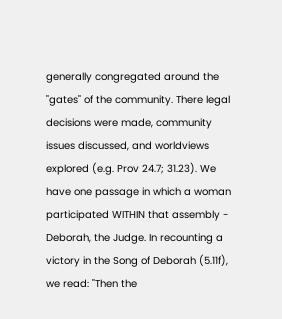generally congregated around the "gates" of the community. There legal decisions were made, community issues discussed, and worldviews explored (e.g. Prov 24.7; 31.23). We have one passage in which a woman participated WITHIN that assembly - Deborah, the Judge. In recounting a victory in the Song of Deborah (5.11f), we read: "Then the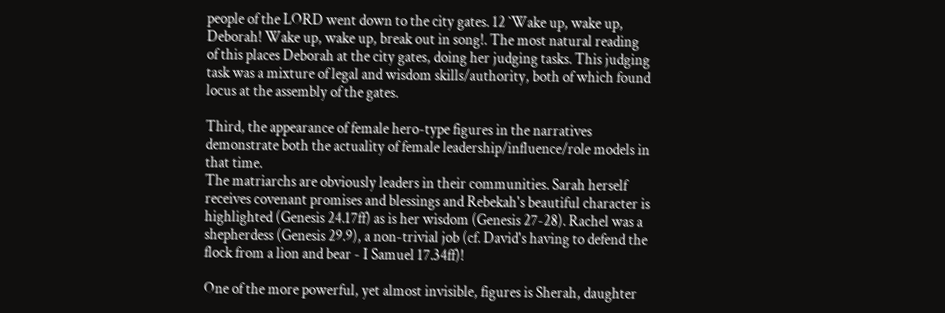people of the LORD went down to the city gates. 12 `Wake up, wake up, Deborah! Wake up, wake up, break out in song!. The most natural reading of this places Deborah at the city gates, doing her judging tasks. This judging task was a mixture of legal and wisdom skills/authority, both of which found locus at the assembly of the gates.

Third, the appearance of female hero-type figures in the narratives demonstrate both the actuality of female leadership/influence/role models in that time.
The matriarchs are obviously leaders in their communities. Sarah herself receives covenant promises and blessings and Rebekah's beautiful character is highlighted (Genesis 24.17ff) as is her wisdom (Genesis 27-28). Rachel was a shepherdess (Genesis 29.9), a non-trivial job (cf. David's having to defend the flock from a lion and bear - I Samuel 17.34ff)!

One of the more powerful, yet almost invisible, figures is Sherah, daughter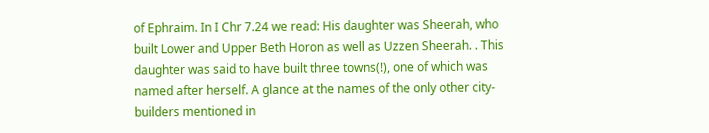of Ephraim. In I Chr 7.24 we read: His daughter was Sheerah, who built Lower and Upper Beth Horon as well as Uzzen Sheerah. . This daughter was said to have built three towns(!), one of which was named after herself. A glance at the names of the only other city-builders mentioned in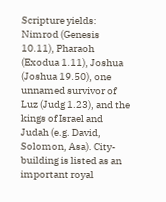Scripture yields: Nimrod (Genesis 10.11), Pharaoh (Exodua 1.11), Joshua (Joshua 19.50), one unnamed survivor of Luz (Judg 1.23), and the kings of Israel and Judah (e.g. David, Solomon, Asa). City-building is listed as an important royal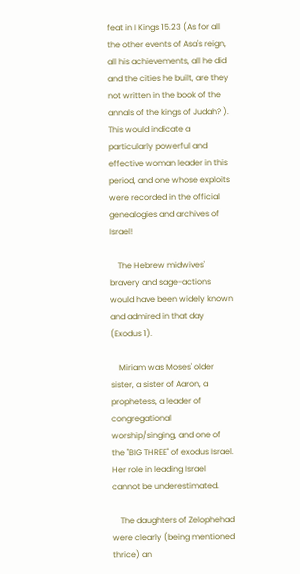feat in I Kings 15.23 (As for all the other events of Asa's reign, all his achievements, all he did and the cities he built, are they not written in the book of the annals of the kings of Judah? ). This would indicate a particularly powerful and effective woman leader in this period, and one whose exploits were recorded in the official genealogies and archives of Israel!

    The Hebrew midwives' bravery and sage-actions would have been widely known and admired in that day (Exodus 1).

    Miriam was Moses' older sister, a sister of Aaron, a prophetess, a leader of congregational worship/singing, and one of the "BIG THREE" of exodus Israel. Her role in leading Israel cannot be underestimated.

    The daughters of Zelophehad were clearly (being mentioned thrice) an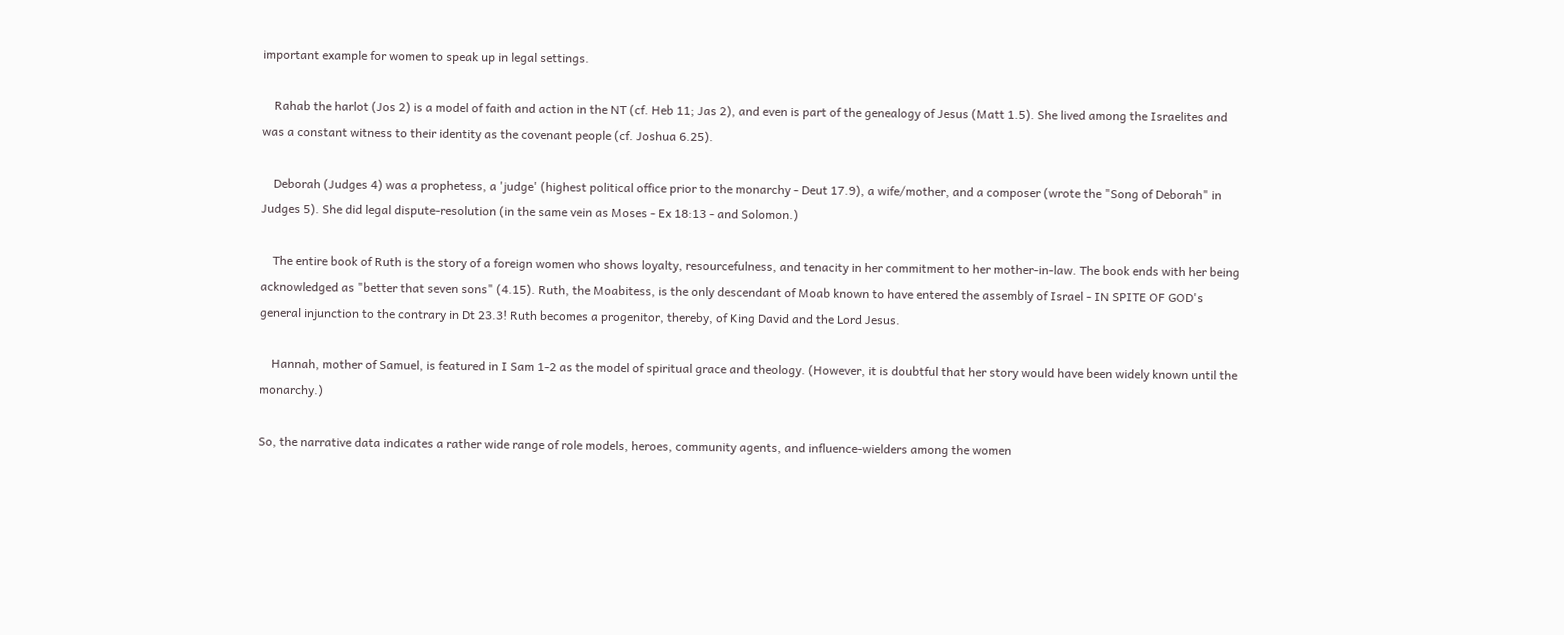important example for women to speak up in legal settings.

    Rahab the harlot (Jos 2) is a model of faith and action in the NT (cf. Heb 11; Jas 2), and even is part of the genealogy of Jesus (Matt 1.5). She lived among the Israelites and was a constant witness to their identity as the covenant people (cf. Joshua 6.25).

    Deborah (Judges 4) was a prophetess, a 'judge' (highest political office prior to the monarchy - Deut 17.9), a wife/mother, and a composer (wrote the "Song of Deborah" in Judges 5). She did legal dispute-resolution (in the same vein as Moses - Ex 18:13 - and Solomon.)

    The entire book of Ruth is the story of a foreign women who shows loyalty, resourcefulness, and tenacity in her commitment to her mother-in-law. The book ends with her being acknowledged as "better that seven sons" (4.15). Ruth, the Moabitess, is the only descendant of Moab known to have entered the assembly of Israel - IN SPITE OF GOD's general injunction to the contrary in Dt 23.3! Ruth becomes a progenitor, thereby, of King David and the Lord Jesus.

    Hannah, mother of Samuel, is featured in I Sam 1-2 as the model of spiritual grace and theology. (However, it is doubtful that her story would have been widely known until the monarchy.)

So, the narrative data indicates a rather wide range of role models, heroes, community agents, and influence-wielders among the women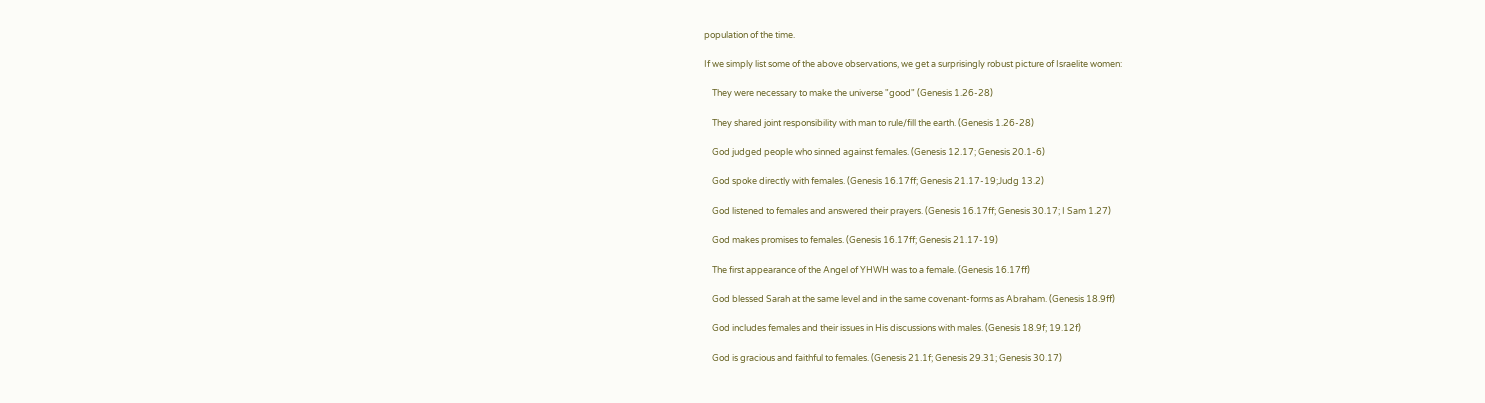population of the time.

If we simply list some of the above observations, we get a surprisingly robust picture of Israelite women:

    They were necessary to make the universe "good" (Genesis 1.26-28)

    They shared joint responsibility with man to rule/fill the earth. (Genesis 1.26-28)

    God judged people who sinned against females. (Genesis 12.17; Genesis 20.1-6)

    God spoke directly with females. (Genesis 16.17ff; Genesis 21.17-19;Judg 13.2)

    God listened to females and answered their prayers. (Genesis 16.17ff; Genesis 30.17; I Sam 1.27)

    God makes promises to females. (Genesis 16.17ff; Genesis 21.17-19)

    The first appearance of the Angel of YHWH was to a female. (Genesis 16.17ff)

    God blessed Sarah at the same level and in the same covenant-forms as Abraham. (Genesis 18.9ff)

    God includes females and their issues in His discussions with males. (Genesis 18.9f; 19.12f)

    God is gracious and faithful to females. (Genesis 21.1f; Genesis 29.31; Genesis 30.17)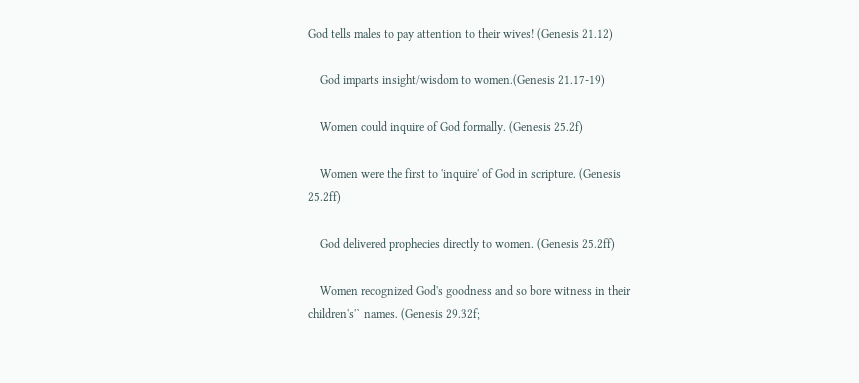God tells males to pay attention to their wives! (Genesis 21.12)

    God imparts insight/wisdom to women.(Genesis 21.17-19)

    Women could inquire of God formally. (Genesis 25.2f)

    Women were the first to 'inquire' of God in scripture. (Genesis 25.2ff)

    God delivered prophecies directly to women. (Genesis 25.2ff)

    Women recognized God's goodness and so bore witness in their children's'` names. (Genesis 29.32f;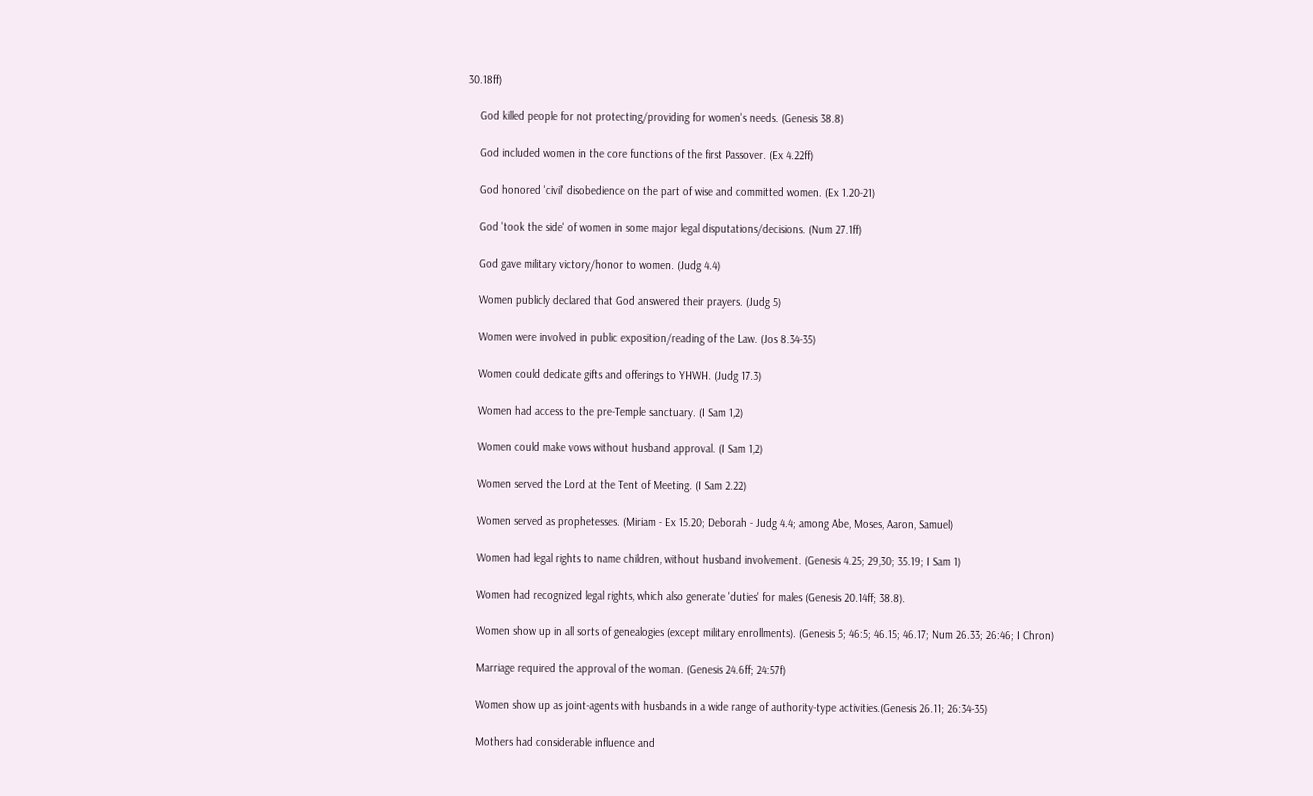30.18ff)

    God killed people for not protecting/providing for women's needs. (Genesis 38.8)

    God included women in the core functions of the first Passover. (Ex 4.22ff)

    God honored 'civil' disobedience on the part of wise and committed women. (Ex 1.20-21)

    God 'took the side' of women in some major legal disputations/decisions. (Num 27.1ff)

    God gave military victory/honor to women. (Judg 4.4)

    Women publicly declared that God answered their prayers. (Judg 5)

    Women were involved in public exposition/reading of the Law. (Jos 8.34-35)

    Women could dedicate gifts and offerings to YHWH. (Judg 17.3)

    Women had access to the pre-Temple sanctuary. (I Sam 1,2)

    Women could make vows without husband approval. (I Sam 1,2)

    Women served the Lord at the Tent of Meeting. (I Sam 2.22)

    Women served as prophetesses. (Miriam - Ex 15.20; Deborah - Judg 4.4; among Abe, Moses, Aaron, Samuel)

    Women had legal rights to name children, without husband involvement. (Genesis 4.25; 29,30; 35.19; I Sam 1)

    Women had recognized legal rights, which also generate 'duties' for males (Genesis 20.14ff; 38.8).

    Women show up in all sorts of genealogies (except military enrollments). (Genesis 5; 46:5; 46.15; 46.17; Num 26.33; 26:46; I Chron)

    Marriage required the approval of the woman. (Genesis 24.6ff; 24:57f)

    Women show up as joint-agents with husbands in a wide range of authority-type activities.(Genesis 26.11; 26:34-35)

    Mothers had considerable influence and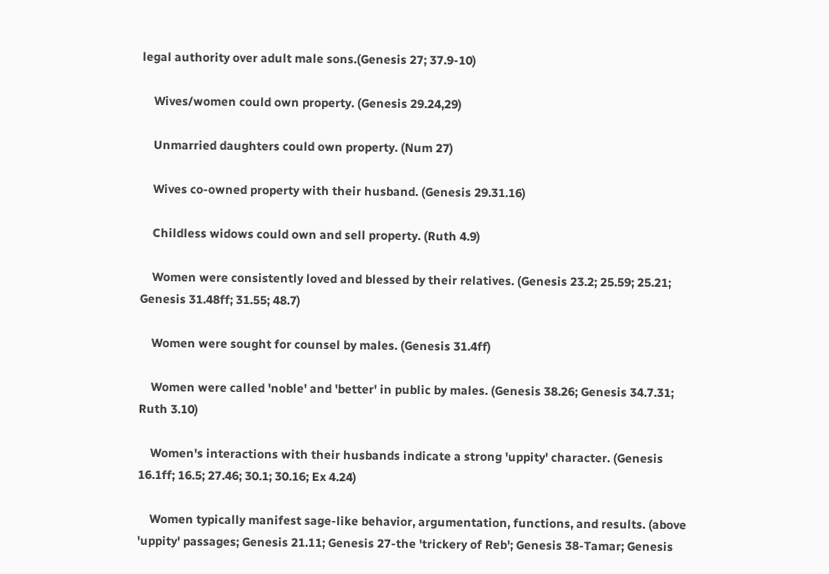legal authority over adult male sons.(Genesis 27; 37.9-10)

    Wives/women could own property. (Genesis 29.24,29)

    Unmarried daughters could own property. (Num 27)

    Wives co-owned property with their husband. (Genesis 29.31.16)

    Childless widows could own and sell property. (Ruth 4.9)

    Women were consistently loved and blessed by their relatives. (Genesis 23.2; 25.59; 25.21; Genesis 31.48ff; 31.55; 48.7)

    Women were sought for counsel by males. (Genesis 31.4ff)

    Women were called 'noble' and 'better' in public by males. (Genesis 38.26; Genesis 34.7.31; Ruth 3.10)

    Women's interactions with their husbands indicate a strong 'uppity' character. (Genesis 16.1ff; 16.5; 27.46; 30.1; 30.16; Ex 4.24)

    Women typically manifest sage-like behavior, argumentation, functions, and results. (above 'uppity' passages; Genesis 21.11; Genesis 27-the 'trickery of Reb'; Genesis 38-Tamar; Genesis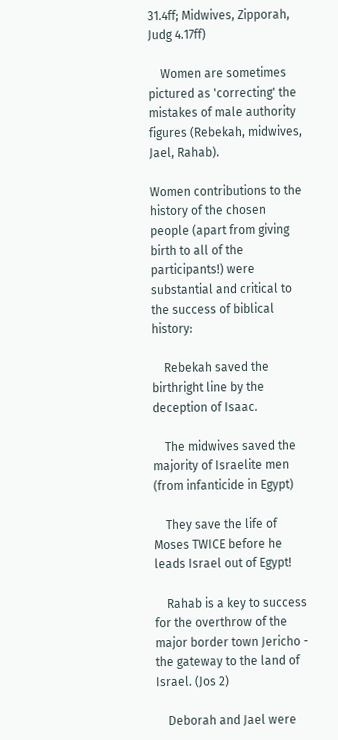31.4ff; Midwives, Zipporah, Judg 4.17ff)

    Women are sometimes pictured as 'correcting' the mistakes of male authority figures (Rebekah, midwives, Jael, Rahab).

Women contributions to the history of the chosen people (apart from giving birth to all of the participants!) were substantial and critical to the success of biblical history:

    Rebekah saved the birthright line by the deception of Isaac.

    The midwives saved the majority of Israelite men (from infanticide in Egypt)

    They save the life of Moses TWICE before he leads Israel out of Egypt!

    Rahab is a key to success for the overthrow of the major border town Jericho - the gateway to the land of Israel. (Jos 2)

    Deborah and Jael were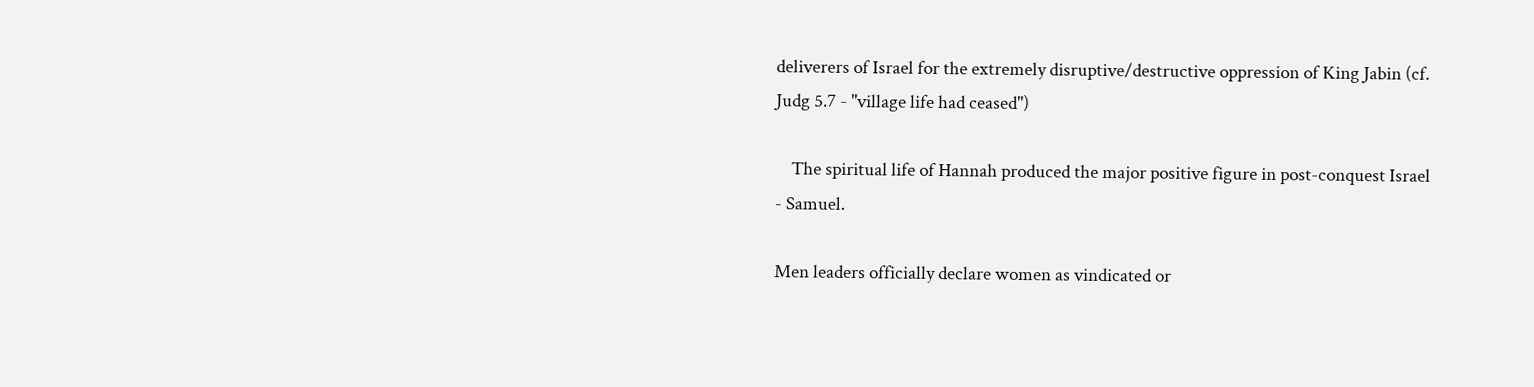deliverers of Israel for the extremely disruptive/destructive oppression of King Jabin (cf. Judg 5.7 - "village life had ceased")

    The spiritual life of Hannah produced the major positive figure in post-conquest Israel - Samuel.

Men leaders officially declare women as vindicated or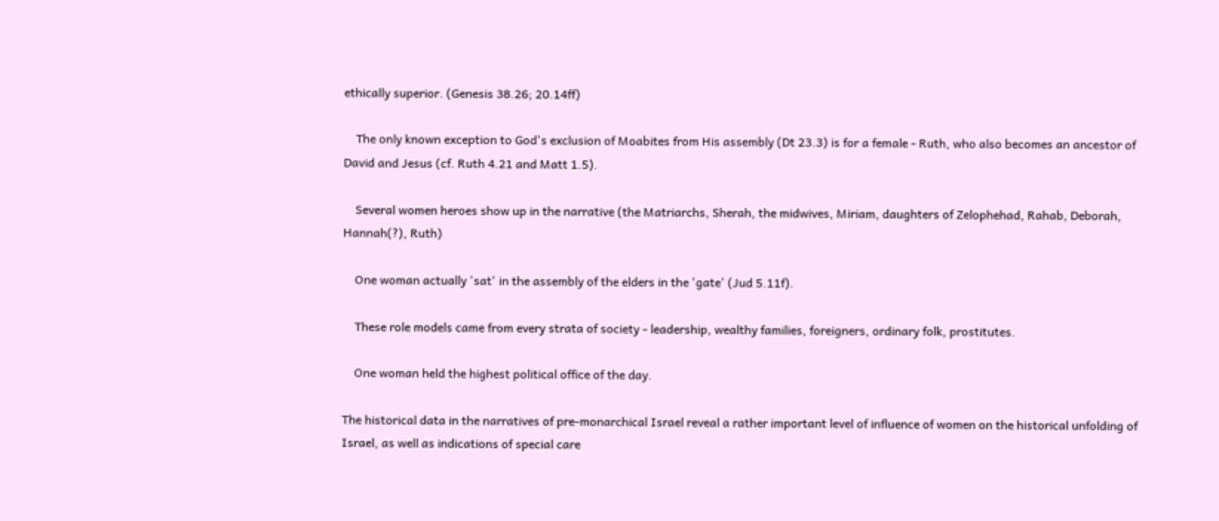ethically superior. (Genesis 38.26; 20.14ff)

    The only known exception to God's exclusion of Moabites from His assembly (Dt 23.3) is for a female - Ruth, who also becomes an ancestor of David and Jesus (cf. Ruth 4.21 and Matt 1.5).

    Several women heroes show up in the narrative (the Matriarchs, Sherah, the midwives, Miriam, daughters of Zelophehad, Rahab, Deborah, Hannah(?), Ruth)

    One woman actually 'sat' in the assembly of the elders in the 'gate' (Jud 5.11f).

    These role models came from every strata of society - leadership, wealthy families, foreigners, ordinary folk, prostitutes.

    One woman held the highest political office of the day.

The historical data in the narratives of pre-monarchical Israel reveal a rather important level of influence of women on the historical unfolding of Israel, as well as indications of special care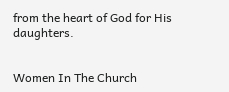from the heart of God for His daughters.


Women In The Church